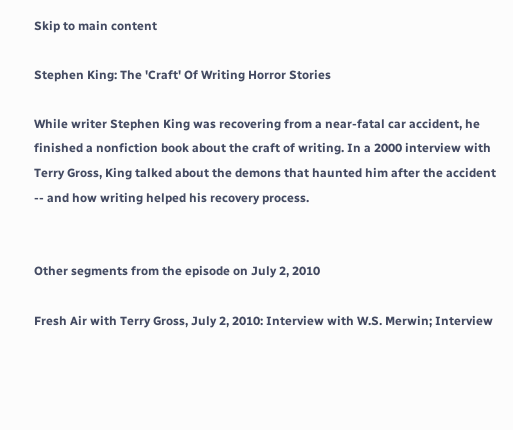Skip to main content

Stephen King: The 'Craft' Of Writing Horror Stories

While writer Stephen King was recovering from a near-fatal car accident, he finished a nonfiction book about the craft of writing. In a 2000 interview with Terry Gross, King talked about the demons that haunted him after the accident -- and how writing helped his recovery process.


Other segments from the episode on July 2, 2010

Fresh Air with Terry Gross, July 2, 2010: Interview with W.S. Merwin; Interview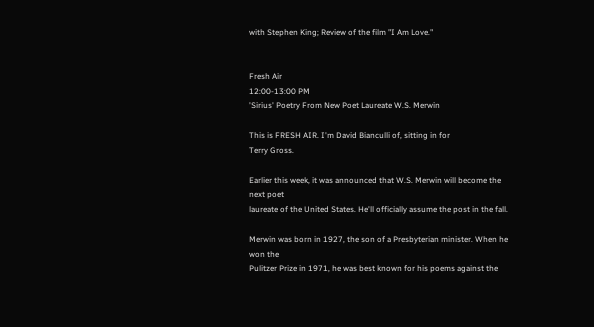with Stephen King; Review of the film "I Am Love."


Fresh Air
12:00-13:00 PM
'Sirius' Poetry From New Poet Laureate W.S. Merwin

This is FRESH AIR. I'm David Bianculli of, sitting in for
Terry Gross.

Earlier this week, it was announced that W.S. Merwin will become the next poet
laureate of the United States. He'll officially assume the post in the fall.

Merwin was born in 1927, the son of a Presbyterian minister. When he won the
Pulitzer Prize in 1971, he was best known for his poems against the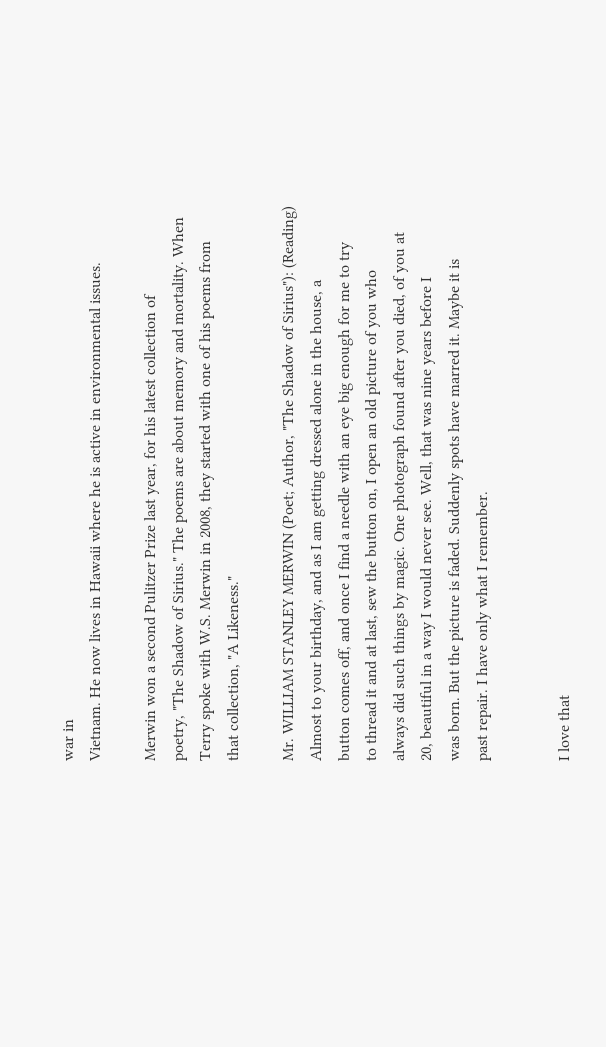war in
Vietnam. He now lives in Hawaii where he is active in environmental issues.

Merwin won a second Pulitzer Prize last year, for his latest collection of
poetry, "The Shadow of Sirius." The poems are about memory and mortality. When
Terry spoke with W.S. Merwin in 2008, they started with one of his poems from
that collection, "A Likeness."

Mr. WILLIAM STANLEY MERWIN (Poet; Author, "The Shadow of Sirius"): (Reading)
Almost to your birthday, and as I am getting dressed alone in the house, a
button comes off, and once I find a needle with an eye big enough for me to try
to thread it and at last, sew the button on, I open an old picture of you who
always did such things by magic. One photograph found after you died, of you at
20, beautiful in a way I would never see. Well, that was nine years before I
was born. But the picture is faded. Suddenly spots have marred it. Maybe it is
past repair. I have only what I remember.


I love that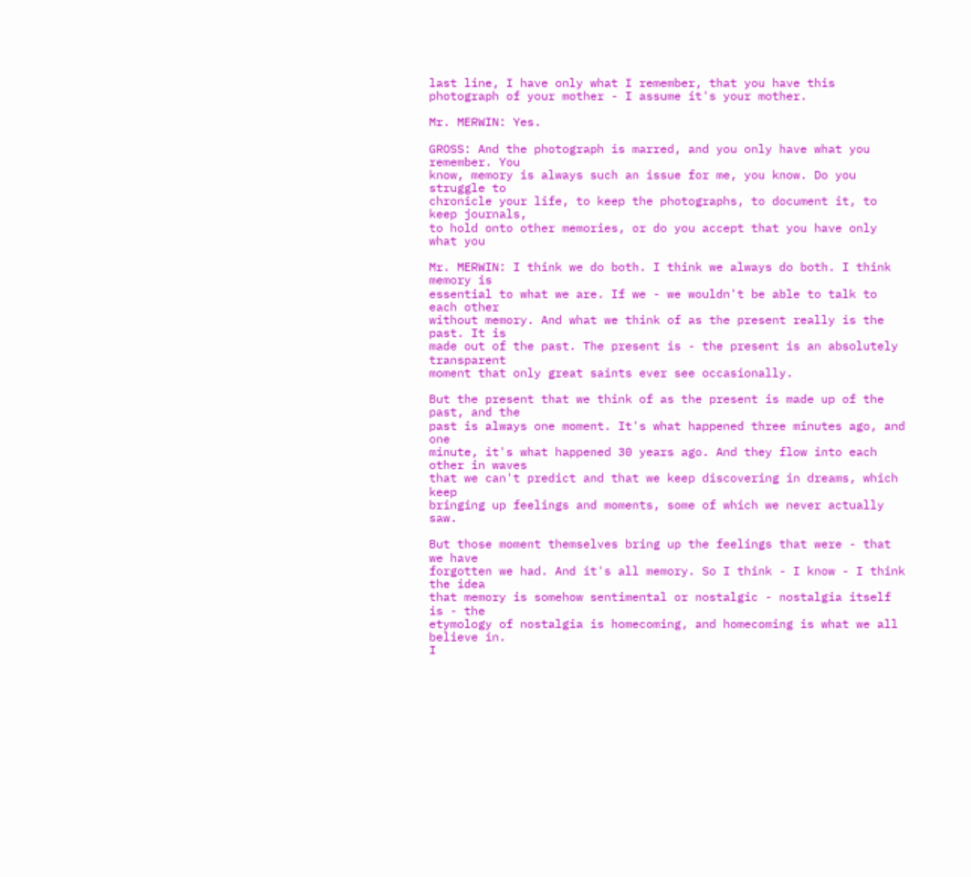last line, I have only what I remember, that you have this
photograph of your mother - I assume it's your mother.

Mr. MERWIN: Yes.

GROSS: And the photograph is marred, and you only have what you remember. You
know, memory is always such an issue for me, you know. Do you struggle to
chronicle your life, to keep the photographs, to document it, to keep journals,
to hold onto other memories, or do you accept that you have only what you

Mr. MERWIN: I think we do both. I think we always do both. I think memory is
essential to what we are. If we - we wouldn't be able to talk to each other
without memory. And what we think of as the present really is the past. It is
made out of the past. The present is - the present is an absolutely transparent
moment that only great saints ever see occasionally.

But the present that we think of as the present is made up of the past, and the
past is always one moment. It's what happened three minutes ago, and one
minute, it's what happened 30 years ago. And they flow into each other in waves
that we can't predict and that we keep discovering in dreams, which keep
bringing up feelings and moments, some of which we never actually saw.

But those moment themselves bring up the feelings that were - that we have
forgotten we had. And it's all memory. So I think - I know - I think the idea
that memory is somehow sentimental or nostalgic - nostalgia itself is - the
etymology of nostalgia is homecoming, and homecoming is what we all believe in.
I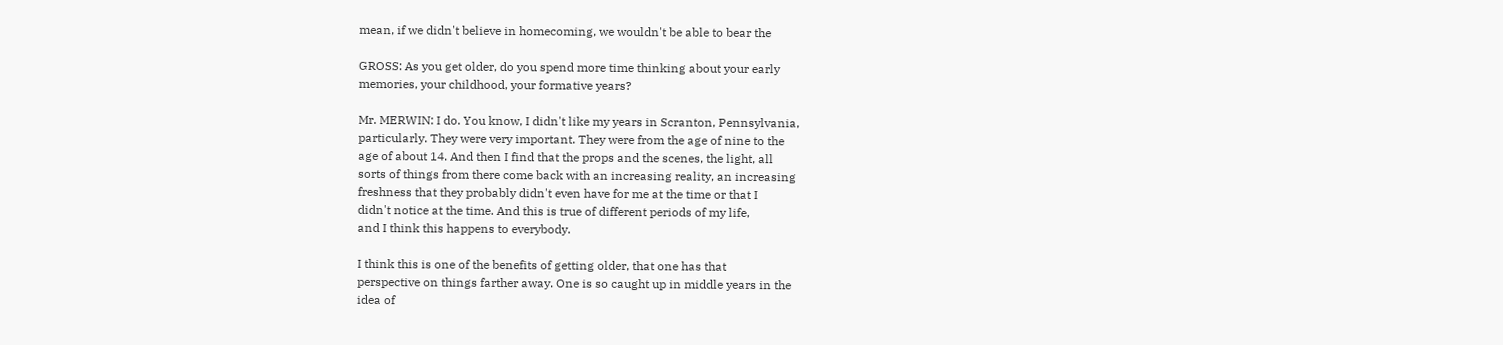mean, if we didn't believe in homecoming, we wouldn't be able to bear the

GROSS: As you get older, do you spend more time thinking about your early
memories, your childhood, your formative years?

Mr. MERWIN: I do. You know, I didn't like my years in Scranton, Pennsylvania,
particularly. They were very important. They were from the age of nine to the
age of about 14. And then I find that the props and the scenes, the light, all
sorts of things from there come back with an increasing reality, an increasing
freshness that they probably didn't even have for me at the time or that I
didn't notice at the time. And this is true of different periods of my life,
and I think this happens to everybody.

I think this is one of the benefits of getting older, that one has that
perspective on things farther away. One is so caught up in middle years in the
idea of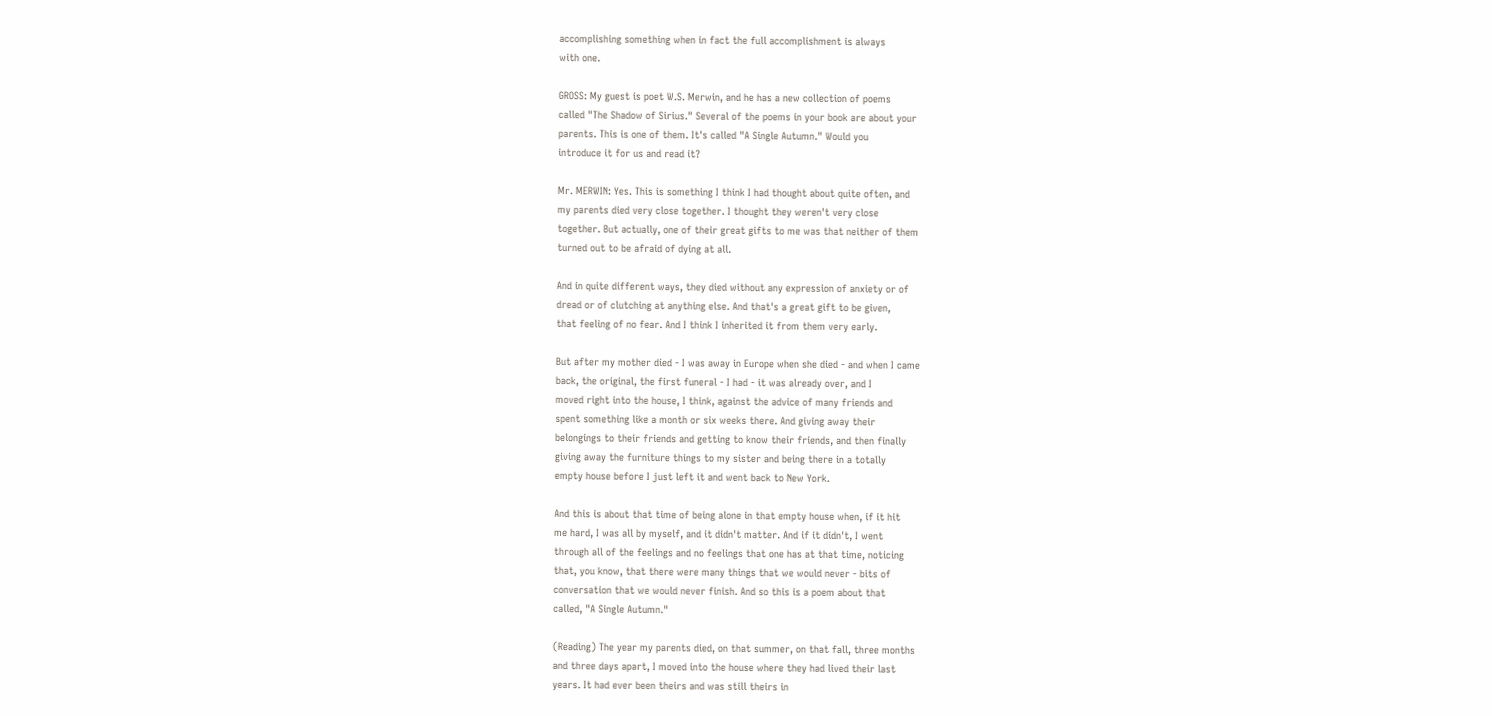accomplishing something when in fact the full accomplishment is always
with one.

GROSS: My guest is poet W.S. Merwin, and he has a new collection of poems
called "The Shadow of Sirius." Several of the poems in your book are about your
parents. This is one of them. It's called "A Single Autumn." Would you
introduce it for us and read it?

Mr. MERWIN: Yes. This is something I think I had thought about quite often, and
my parents died very close together. I thought they weren't very close
together. But actually, one of their great gifts to me was that neither of them
turned out to be afraid of dying at all.

And in quite different ways, they died without any expression of anxiety or of
dread or of clutching at anything else. And that's a great gift to be given,
that feeling of no fear. And I think I inherited it from them very early.

But after my mother died - I was away in Europe when she died - and when I came
back, the original, the first funeral - I had - it was already over, and I
moved right into the house, I think, against the advice of many friends and
spent something like a month or six weeks there. And giving away their
belongings to their friends and getting to know their friends, and then finally
giving away the furniture things to my sister and being there in a totally
empty house before I just left it and went back to New York.

And this is about that time of being alone in that empty house when, if it hit
me hard, I was all by myself, and it didn't matter. And if it didn't, I went
through all of the feelings and no feelings that one has at that time, noticing
that, you know, that there were many things that we would never - bits of
conversation that we would never finish. And so this is a poem about that
called, "A Single Autumn."

(Reading) The year my parents died, on that summer, on that fall, three months
and three days apart, I moved into the house where they had lived their last
years. It had ever been theirs and was still theirs in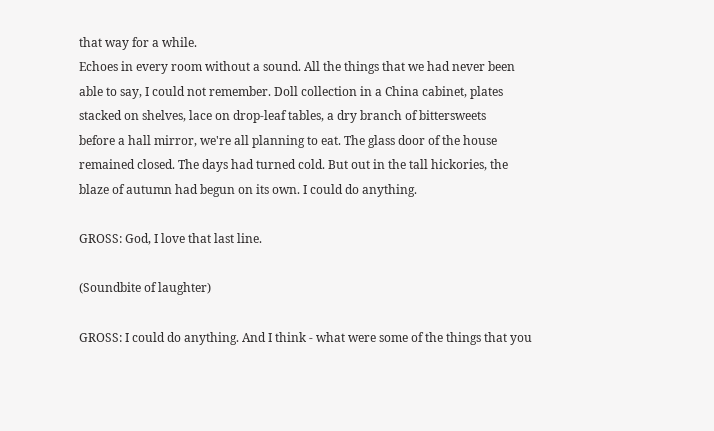that way for a while.
Echoes in every room without a sound. All the things that we had never been
able to say, I could not remember. Doll collection in a China cabinet, plates
stacked on shelves, lace on drop-leaf tables, a dry branch of bittersweets
before a hall mirror, we're all planning to eat. The glass door of the house
remained closed. The days had turned cold. But out in the tall hickories, the
blaze of autumn had begun on its own. I could do anything.

GROSS: God, I love that last line.

(Soundbite of laughter)

GROSS: I could do anything. And I think - what were some of the things that you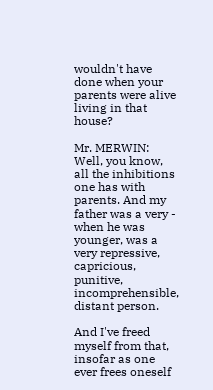wouldn't have done when your parents were alive living in that house?

Mr. MERWIN: Well, you know, all the inhibitions one has with parents. And my
father was a very - when he was younger, was a very repressive, capricious,
punitive, incomprehensible, distant person.

And I've freed myself from that, insofar as one ever frees oneself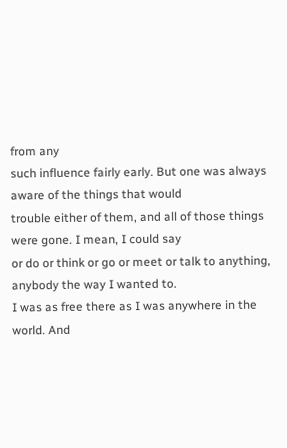from any
such influence fairly early. But one was always aware of the things that would
trouble either of them, and all of those things were gone. I mean, I could say
or do or think or go or meet or talk to anything, anybody the way I wanted to.
I was as free there as I was anywhere in the world. And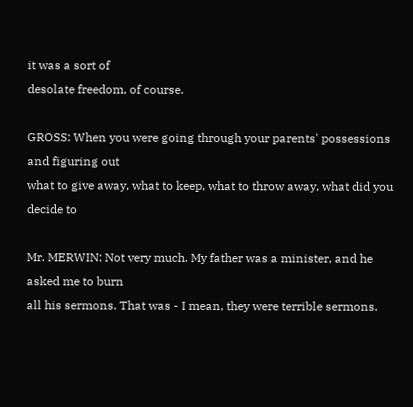it was a sort of
desolate freedom, of course.

GROSS: When you were going through your parents' possessions and figuring out
what to give away, what to keep, what to throw away, what did you decide to

Mr. MERWIN: Not very much. My father was a minister, and he asked me to burn
all his sermons. That was - I mean, they were terrible sermons.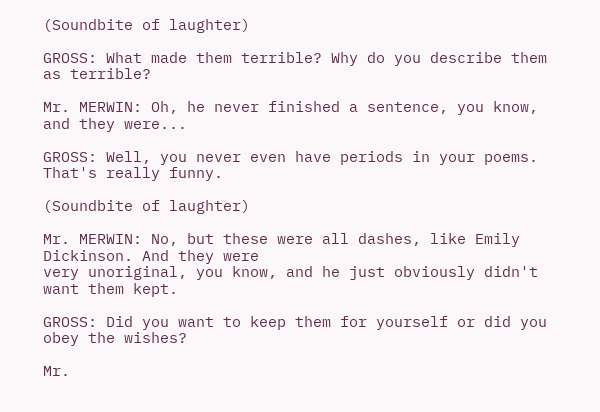(Soundbite of laughter)

GROSS: What made them terrible? Why do you describe them as terrible?

Mr. MERWIN: Oh, he never finished a sentence, you know, and they were...

GROSS: Well, you never even have periods in your poems. That's really funny.

(Soundbite of laughter)

Mr. MERWIN: No, but these were all dashes, like Emily Dickinson. And they were
very unoriginal, you know, and he just obviously didn't want them kept.

GROSS: Did you want to keep them for yourself or did you obey the wishes?

Mr.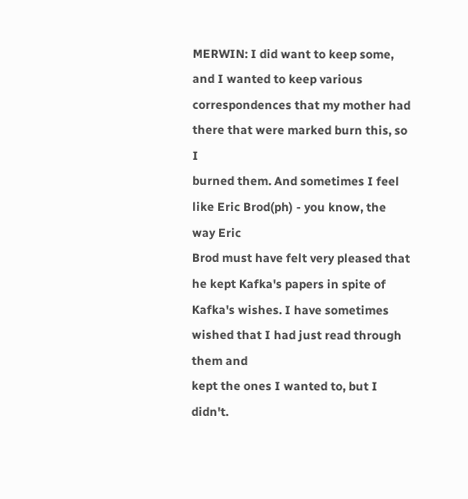MERWIN: I did want to keep some, and I wanted to keep various
correspondences that my mother had there that were marked burn this, so I
burned them. And sometimes I feel like Eric Brod(ph) - you know, the way Eric
Brod must have felt very pleased that he kept Kafka's papers in spite of
Kafka's wishes. I have sometimes wished that I had just read through them and
kept the ones I wanted to, but I didn't.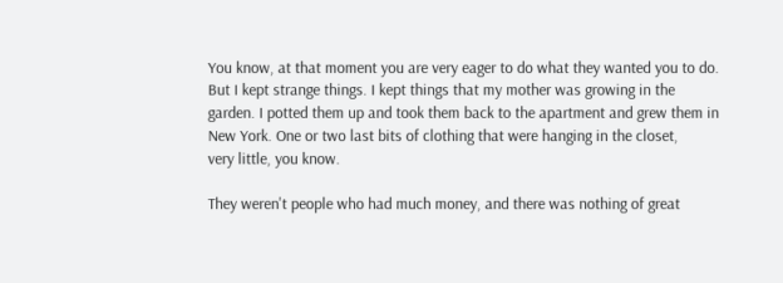You know, at that moment you are very eager to do what they wanted you to do.
But I kept strange things. I kept things that my mother was growing in the
garden. I potted them up and took them back to the apartment and grew them in
New York. One or two last bits of clothing that were hanging in the closet,
very little, you know.

They weren't people who had much money, and there was nothing of great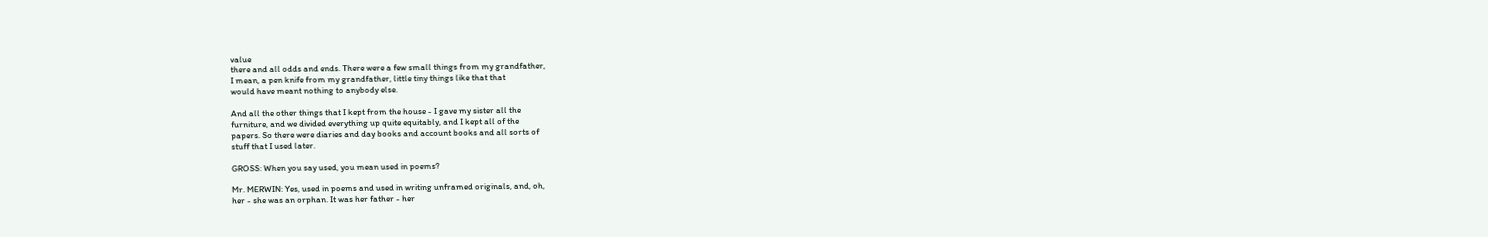value
there and all odds and ends. There were a few small things from my grandfather,
I mean, a pen knife from my grandfather, little tiny things like that that
would have meant nothing to anybody else.

And all the other things that I kept from the house - I gave my sister all the
furniture, and we divided everything up quite equitably, and I kept all of the
papers. So there were diaries and day books and account books and all sorts of
stuff that I used later.

GROSS: When you say used, you mean used in poems?

Mr. MERWIN: Yes, used in poems and used in writing unframed originals, and, oh,
her - she was an orphan. It was her father - her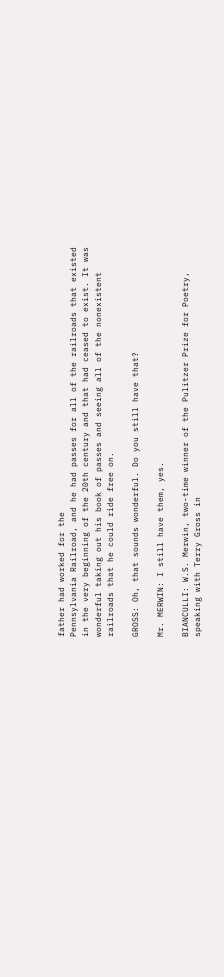father had worked for the
Pennsylvania Railroad, and he had passes for all of the railroads that existed
in the very beginning of the 20th century and that had ceased to exist. It was
wonderful taking out his book of passes and seeing all of the nonexistent
railroads that he could ride free on.

GROSS: Oh, that sounds wonderful. Do you still have that?

Mr. MERWIN: I still have them, yes.

BIANCULLI: W.S. Merwin, two-time winner of the Pulitzer Prize for Poetry,
speaking with Terry Gross in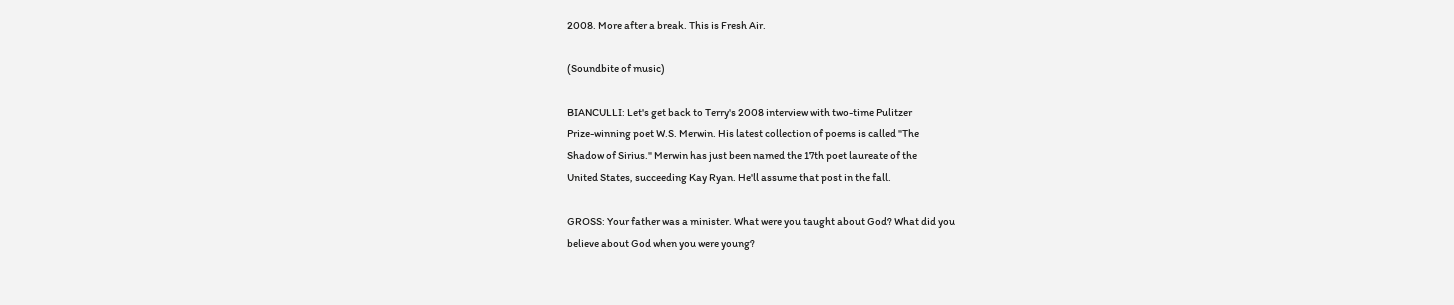2008. More after a break. This is Fresh Air.

(Soundbite of music)

BIANCULLI: Let's get back to Terry's 2008 interview with two-time Pulitzer
Prize-winning poet W.S. Merwin. His latest collection of poems is called "The
Shadow of Sirius." Merwin has just been named the 17th poet laureate of the
United States, succeeding Kay Ryan. He'll assume that post in the fall.

GROSS: Your father was a minister. What were you taught about God? What did you
believe about God when you were young?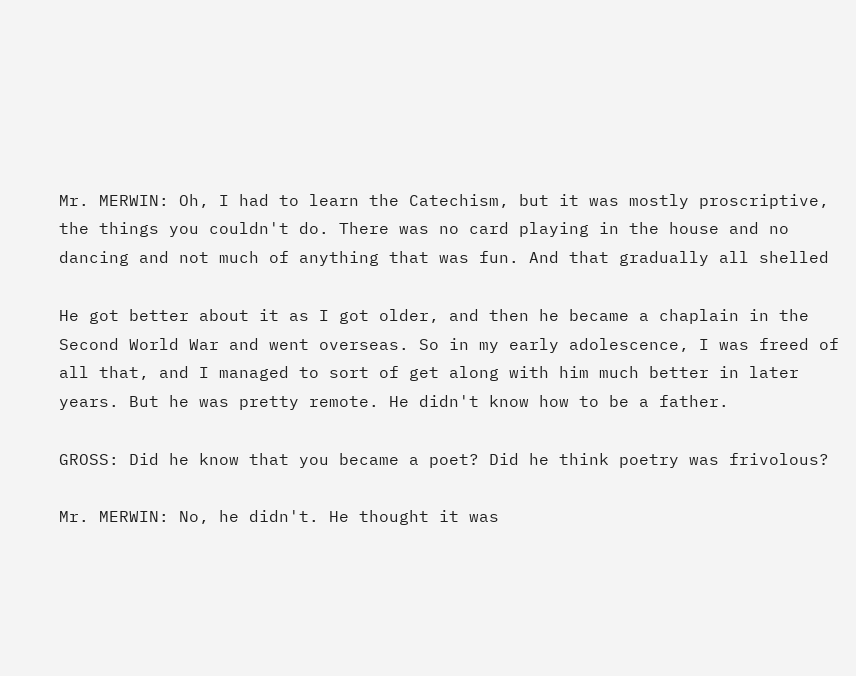Mr. MERWIN: Oh, I had to learn the Catechism, but it was mostly proscriptive,
the things you couldn't do. There was no card playing in the house and no
dancing and not much of anything that was fun. And that gradually all shelled

He got better about it as I got older, and then he became a chaplain in the
Second World War and went overseas. So in my early adolescence, I was freed of
all that, and I managed to sort of get along with him much better in later
years. But he was pretty remote. He didn't know how to be a father.

GROSS: Did he know that you became a poet? Did he think poetry was frivolous?

Mr. MERWIN: No, he didn't. He thought it was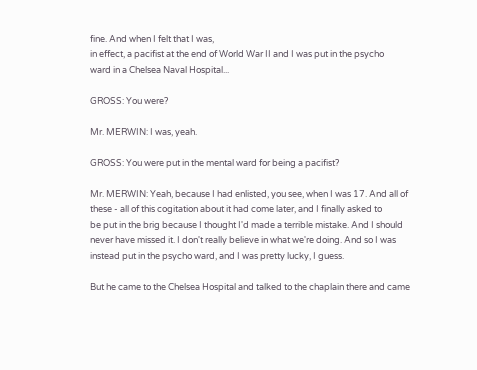fine. And when I felt that I was,
in effect, a pacifist at the end of World War II and I was put in the psycho
ward in a Chelsea Naval Hospital...

GROSS: You were?

Mr. MERWIN: I was, yeah.

GROSS: You were put in the mental ward for being a pacifist?

Mr. MERWIN: Yeah, because I had enlisted, you see, when I was 17. And all of
these - all of this cogitation about it had come later, and I finally asked to
be put in the brig because I thought I'd made a terrible mistake. And I should
never have missed it. I don't really believe in what we're doing. And so I was
instead put in the psycho ward, and I was pretty lucky, I guess.

But he came to the Chelsea Hospital and talked to the chaplain there and came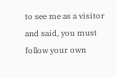to see me as a visitor and said, you must follow your own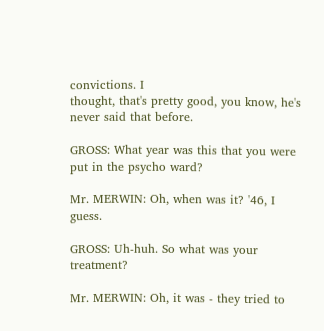convictions. I
thought, that's pretty good, you know, he's never said that before.

GROSS: What year was this that you were put in the psycho ward?

Mr. MERWIN: Oh, when was it? '46, I guess.

GROSS: Uh-huh. So what was your treatment?

Mr. MERWIN: Oh, it was - they tried to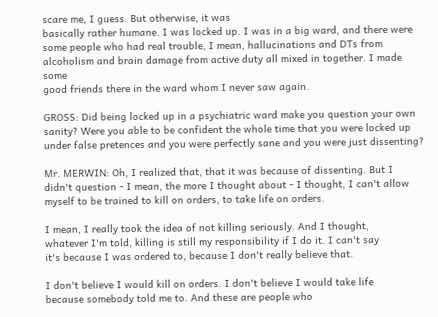scare me, I guess. But otherwise, it was
basically rather humane. I was locked up. I was in a big ward, and there were
some people who had real trouble, I mean, hallucinations and DTs from
alcoholism and brain damage from active duty all mixed in together. I made some
good friends there in the ward whom I never saw again.

GROSS: Did being locked up in a psychiatric ward make you question your own
sanity? Were you able to be confident the whole time that you were locked up
under false pretences and you were perfectly sane and you were just dissenting?

Mr. MERWIN: Oh, I realized that, that it was because of dissenting. But I
didn't question - I mean, the more I thought about - I thought, I can't allow
myself to be trained to kill on orders, to take life on orders.

I mean, I really took the idea of not killing seriously. And I thought,
whatever I'm told, killing is still my responsibility if I do it. I can't say
it's because I was ordered to, because I don't really believe that.

I don't believe I would kill on orders. I don't believe I would take life
because somebody told me to. And these are people who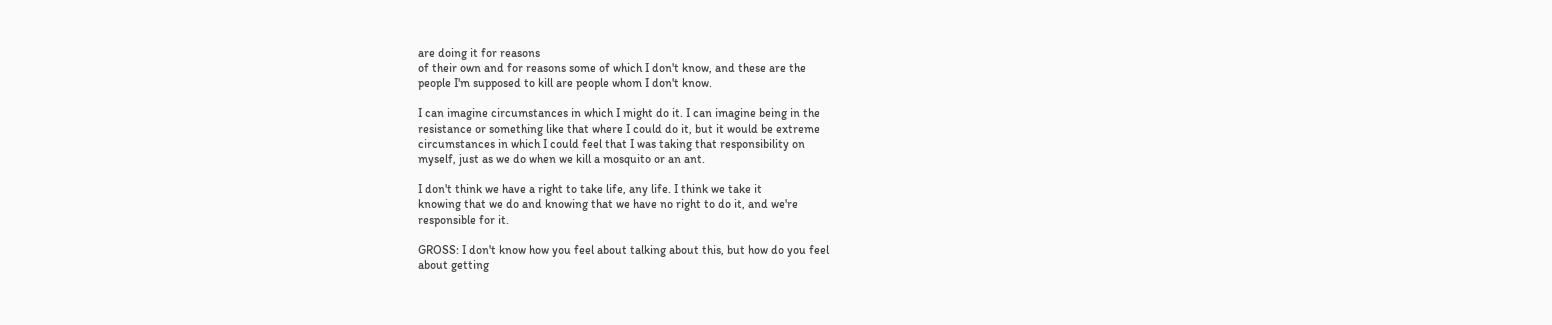are doing it for reasons
of their own and for reasons some of which I don't know, and these are the
people I'm supposed to kill are people whom I don't know.

I can imagine circumstances in which I might do it. I can imagine being in the
resistance or something like that where I could do it, but it would be extreme
circumstances in which I could feel that I was taking that responsibility on
myself, just as we do when we kill a mosquito or an ant.

I don't think we have a right to take life, any life. I think we take it
knowing that we do and knowing that we have no right to do it, and we're
responsible for it.

GROSS: I don't know how you feel about talking about this, but how do you feel
about getting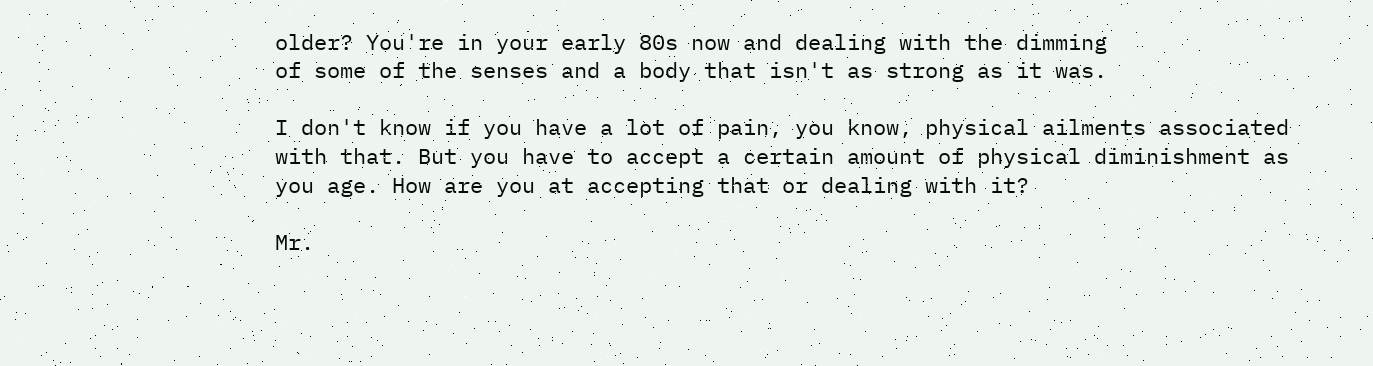older? You're in your early 80s now and dealing with the dimming
of some of the senses and a body that isn't as strong as it was.

I don't know if you have a lot of pain, you know, physical ailments associated
with that. But you have to accept a certain amount of physical diminishment as
you age. How are you at accepting that or dealing with it?

Mr.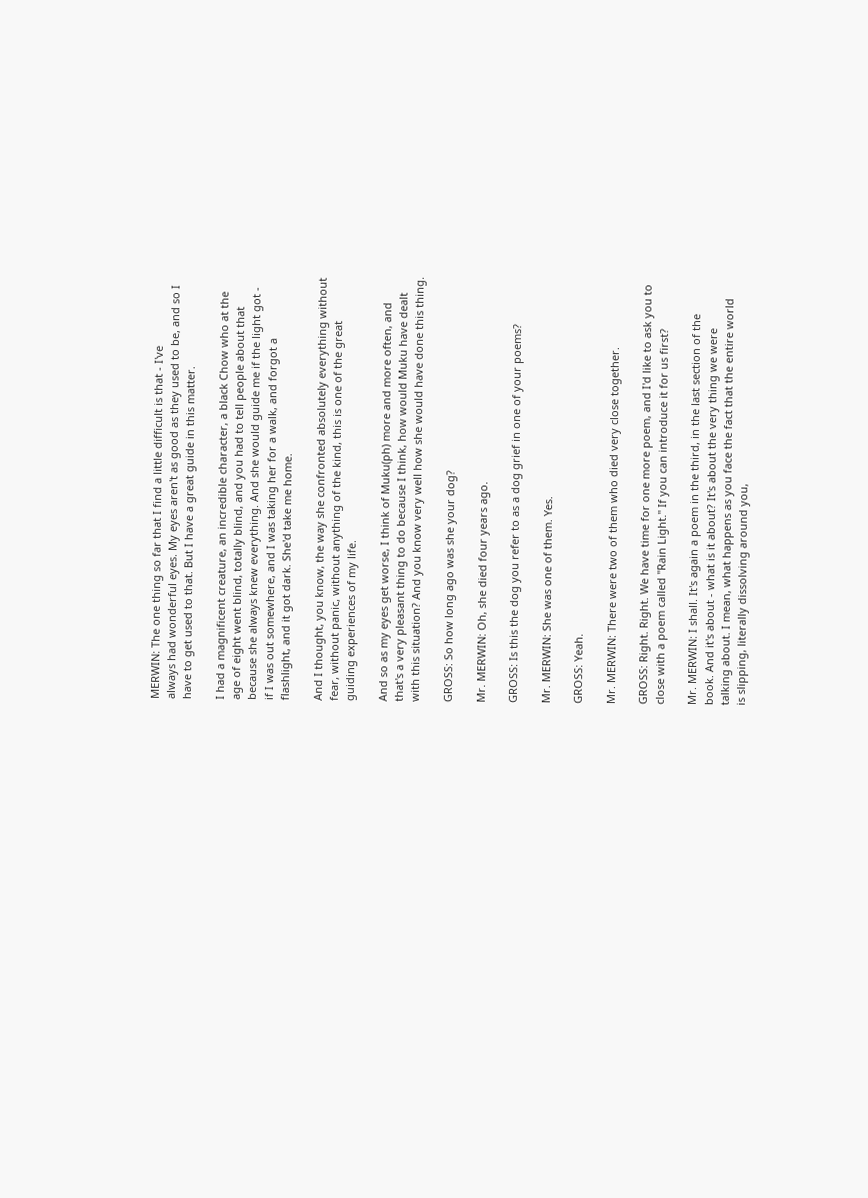MERWIN: The one thing so far that I find a little difficult is that - I've
always had wonderful eyes. My eyes aren't as good as they used to be, and so I
have to get used to that. But I have a great guide in this matter.

I had a magnificent creature, an incredible character, a black Chow who at the
age of eight went blind, totally blind, and you had to tell people about that
because she always knew everything. And she would guide me if the light got -
if I was out somewhere, and I was taking her for a walk, and forgot a
flashlight, and it got dark. She'd take me home.

And I thought, you know, the way she confronted absolutely everything without
fear, without panic, without anything of the kind, this is one of the great
guiding experiences of my life.

And so as my eyes get worse, I think of Muku(ph) more and more often, and
that's a very pleasant thing to do because I think, how would Muku have dealt
with this situation? And you know very well how she would have done this thing.

GROSS: So how long ago was she your dog?

Mr. MERWIN: Oh, she died four years ago.

GROSS: Is this the dog you refer to as a dog grief in one of your poems?

Mr. MERWIN: She was one of them. Yes.

GROSS: Yeah.

Mr. MERWIN: There were two of them who died very close together.

GROSS: Right. Right. We have time for one more poem, and I'd like to ask you to
close with a poem called "Rain Light." If you can introduce it for us first?

Mr. MERWIN: I shall. It's again a poem in the third, in the last section of the
book. And it's about - what is it about? It's about the very thing we were
talking about. I mean, what happens as you face the fact that the entire world
is slipping, literally dissolving around you,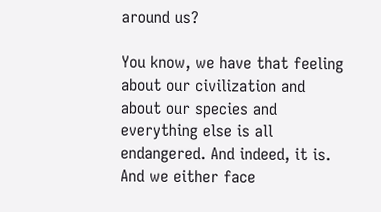around us?

You know, we have that feeling about our civilization and about our species and
everything else is all endangered. And indeed, it is. And we either face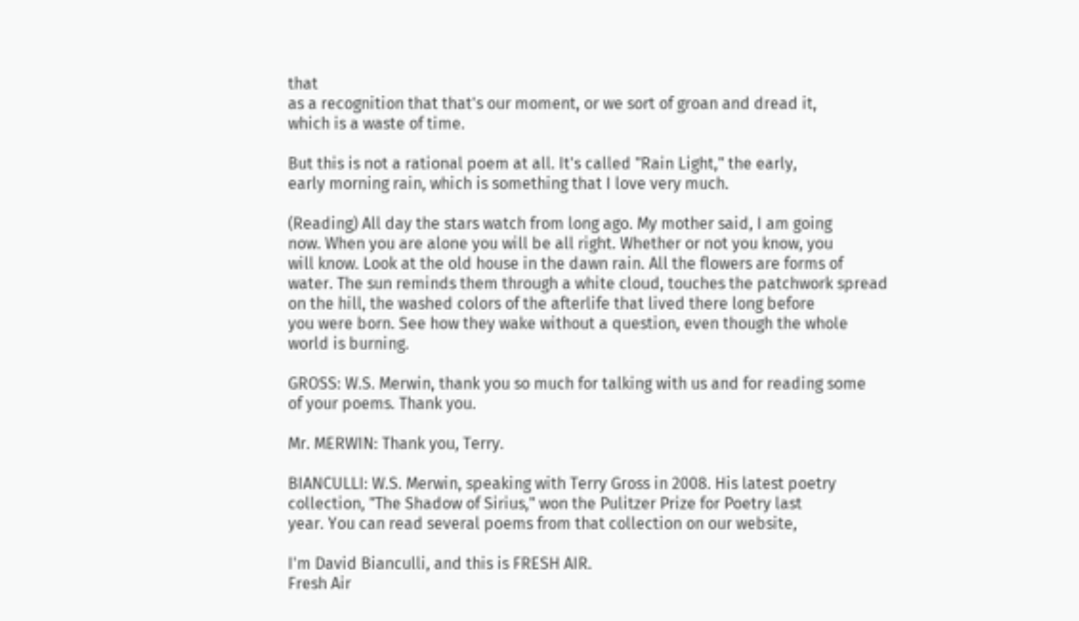that
as a recognition that that's our moment, or we sort of groan and dread it,
which is a waste of time.

But this is not a rational poem at all. It's called "Rain Light," the early,
early morning rain, which is something that I love very much.

(Reading) All day the stars watch from long ago. My mother said, I am going
now. When you are alone you will be all right. Whether or not you know, you
will know. Look at the old house in the dawn rain. All the flowers are forms of
water. The sun reminds them through a white cloud, touches the patchwork spread
on the hill, the washed colors of the afterlife that lived there long before
you were born. See how they wake without a question, even though the whole
world is burning.

GROSS: W.S. Merwin, thank you so much for talking with us and for reading some
of your poems. Thank you.

Mr. MERWIN: Thank you, Terry.

BIANCULLI: W.S. Merwin, speaking with Terry Gross in 2008. His latest poetry
collection, "The Shadow of Sirius," won the Pulitzer Prize for Poetry last
year. You can read several poems from that collection on our website,

I'm David Bianculli, and this is FRESH AIR.
Fresh Air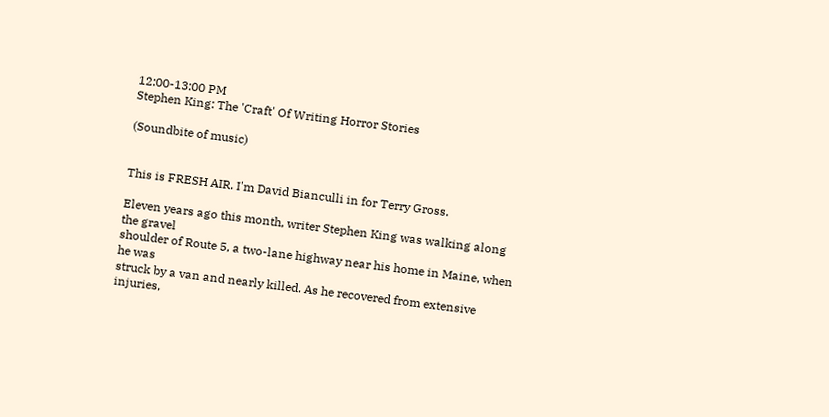12:00-13:00 PM
Stephen King: The 'Craft' Of Writing Horror Stories

(Soundbite of music)


This is FRESH AIR. I'm David Bianculli in for Terry Gross.

Eleven years ago this month, writer Stephen King was walking along the gravel
shoulder of Route 5, a two-lane highway near his home in Maine, when he was
struck by a van and nearly killed. As he recovered from extensive injuries,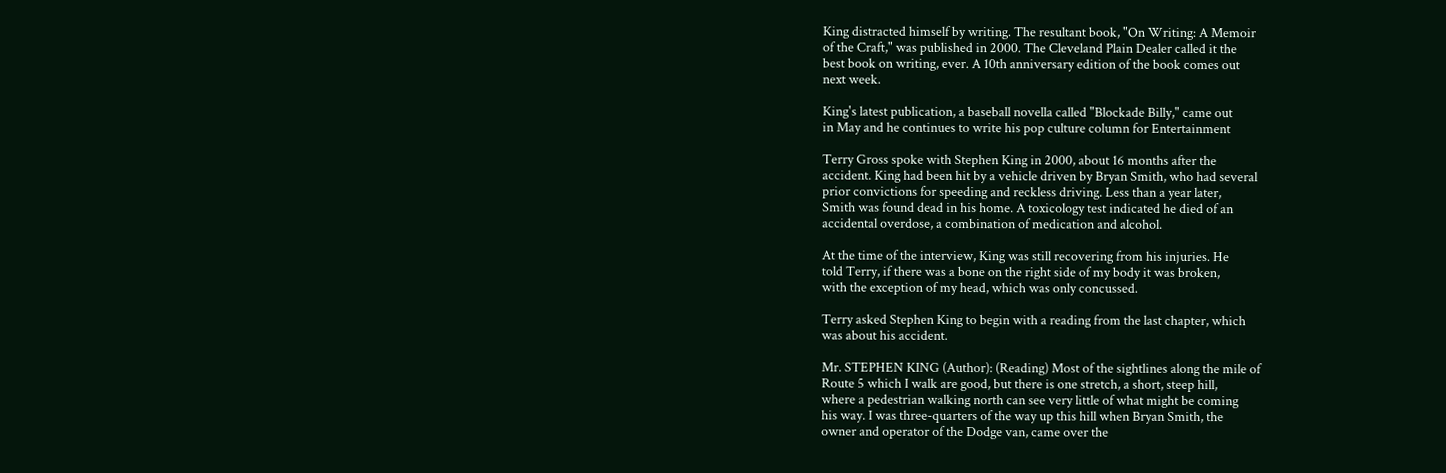King distracted himself by writing. The resultant book, "On Writing: A Memoir
of the Craft," was published in 2000. The Cleveland Plain Dealer called it the
best book on writing, ever. A 10th anniversary edition of the book comes out
next week.

King's latest publication, a baseball novella called "Blockade Billy," came out
in May and he continues to write his pop culture column for Entertainment

Terry Gross spoke with Stephen King in 2000, about 16 months after the
accident. King had been hit by a vehicle driven by Bryan Smith, who had several
prior convictions for speeding and reckless driving. Less than a year later,
Smith was found dead in his home. A toxicology test indicated he died of an
accidental overdose, a combination of medication and alcohol.

At the time of the interview, King was still recovering from his injuries. He
told Terry, if there was a bone on the right side of my body it was broken,
with the exception of my head, which was only concussed.

Terry asked Stephen King to begin with a reading from the last chapter, which
was about his accident.

Mr. STEPHEN KING (Author): (Reading) Most of the sightlines along the mile of
Route 5 which I walk are good, but there is one stretch, a short, steep hill,
where a pedestrian walking north can see very little of what might be coming
his way. I was three-quarters of the way up this hill when Bryan Smith, the
owner and operator of the Dodge van, came over the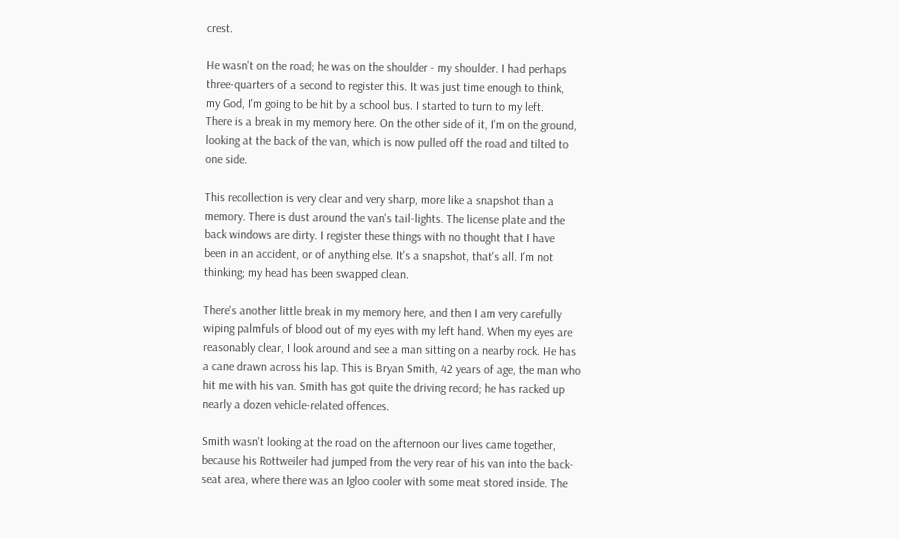crest.

He wasn't on the road; he was on the shoulder - my shoulder. I had perhaps
three-quarters of a second to register this. It was just time enough to think,
my God, I'm going to be hit by a school bus. I started to turn to my left.
There is a break in my memory here. On the other side of it, I'm on the ground,
looking at the back of the van, which is now pulled off the road and tilted to
one side.

This recollection is very clear and very sharp, more like a snapshot than a
memory. There is dust around the van's tail-lights. The license plate and the
back windows are dirty. I register these things with no thought that I have
been in an accident, or of anything else. It's a snapshot, that's all. I'm not
thinking; my head has been swapped clean.

There's another little break in my memory here, and then I am very carefully
wiping palmfuls of blood out of my eyes with my left hand. When my eyes are
reasonably clear, I look around and see a man sitting on a nearby rock. He has
a cane drawn across his lap. This is Bryan Smith, 42 years of age, the man who
hit me with his van. Smith has got quite the driving record; he has racked up
nearly a dozen vehicle-related offences.

Smith wasn't looking at the road on the afternoon our lives came together,
because his Rottweiler had jumped from the very rear of his van into the back-
seat area, where there was an Igloo cooler with some meat stored inside. The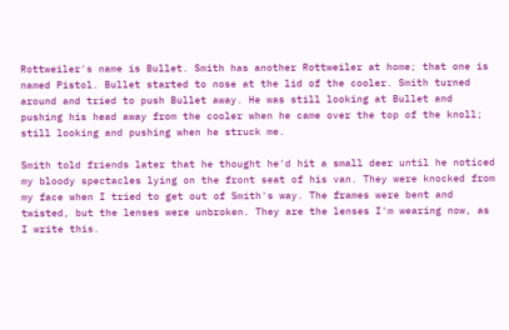Rottweiler's name is Bullet. Smith has another Rottweiler at home; that one is
named Pistol. Bullet started to nose at the lid of the cooler. Smith turned
around and tried to push Bullet away. He was still looking at Bullet and
pushing his head away from the cooler when he came over the top of the knoll;
still looking and pushing when he struck me.

Smith told friends later that he thought he'd hit a small deer until he noticed
my bloody spectacles lying on the front seat of his van. They were knocked from
my face when I tried to get out of Smith's way. The frames were bent and
twisted, but the lenses were unbroken. They are the lenses I'm wearing now, as
I write this.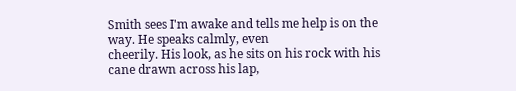Smith sees I'm awake and tells me help is on the way. He speaks calmly, even
cheerily. His look, as he sits on his rock with his cane drawn across his lap,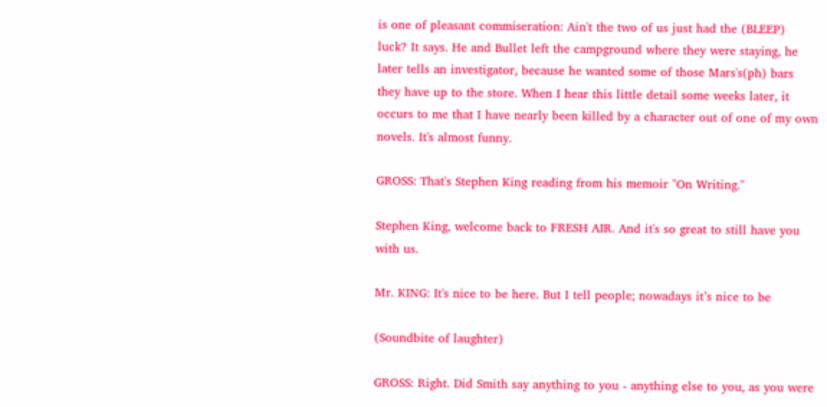is one of pleasant commiseration: Ain't the two of us just had the (BLEEP)
luck? It says. He and Bullet left the campground where they were staying, he
later tells an investigator, because he wanted some of those Mars's(ph) bars
they have up to the store. When I hear this little detail some weeks later, it
occurs to me that I have nearly been killed by a character out of one of my own
novels. It's almost funny.

GROSS: That's Stephen King reading from his memoir "On Writing."

Stephen King, welcome back to FRESH AIR. And it's so great to still have you
with us.

Mr. KING: It's nice to be here. But I tell people; nowadays it’s nice to be

(Soundbite of laughter)

GROSS: Right. Did Smith say anything to you - anything else to you, as you were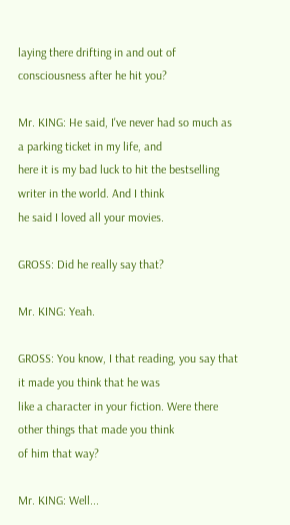laying there drifting in and out of consciousness after he hit you?

Mr. KING: He said, I've never had so much as a parking ticket in my life, and
here it is my bad luck to hit the bestselling writer in the world. And I think
he said I loved all your movies.

GROSS: Did he really say that?

Mr. KING: Yeah.

GROSS: You know, I that reading, you say that it made you think that he was
like a character in your fiction. Were there other things that made you think
of him that way?

Mr. KING: Well...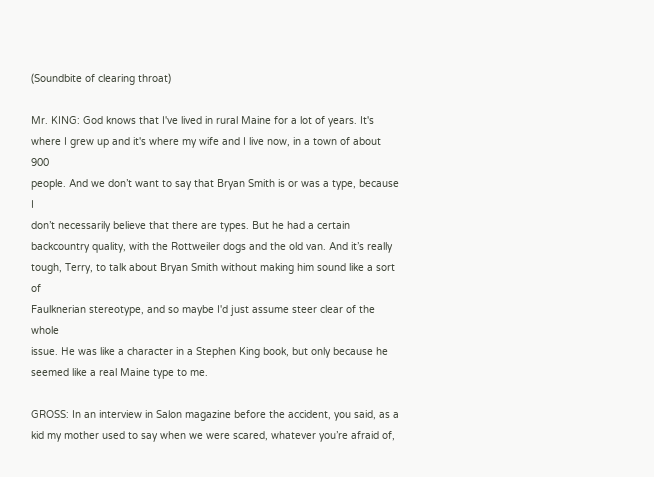(Soundbite of clearing throat)

Mr. KING: God knows that I've lived in rural Maine for a lot of years. It's
where I grew up and it's where my wife and I live now, in a town of about 900
people. And we don’t want to say that Bryan Smith is or was a type, because I
don’t necessarily believe that there are types. But he had a certain
backcountry quality, with the Rottweiler dogs and the old van. And it’s really
tough, Terry, to talk about Bryan Smith without making him sound like a sort of
Faulknerian stereotype, and so maybe I'd just assume steer clear of the whole
issue. He was like a character in a Stephen King book, but only because he
seemed like a real Maine type to me.

GROSS: In an interview in Salon magazine before the accident, you said, as a
kid my mother used to say when we were scared, whatever you’re afraid of,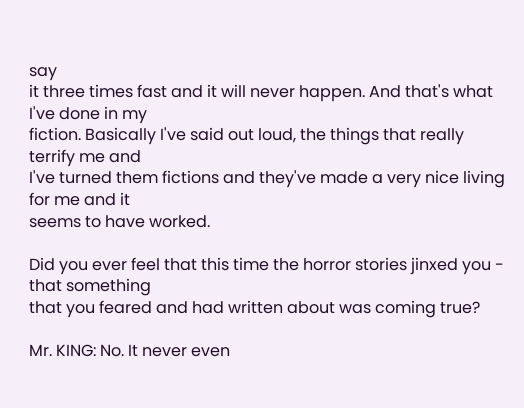say
it three times fast and it will never happen. And that's what I've done in my
fiction. Basically I've said out loud, the things that really terrify me and
I've turned them fictions and they've made a very nice living for me and it
seems to have worked.

Did you ever feel that this time the horror stories jinxed you - that something
that you feared and had written about was coming true?

Mr. KING: No. It never even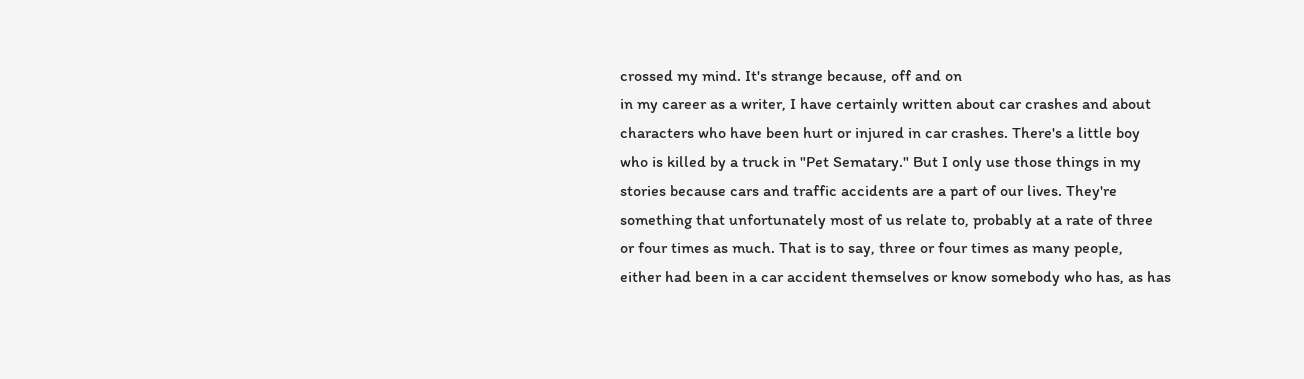crossed my mind. It's strange because, off and on
in my career as a writer, I have certainly written about car crashes and about
characters who have been hurt or injured in car crashes. There's a little boy
who is killed by a truck in "Pet Sematary." But I only use those things in my
stories because cars and traffic accidents are a part of our lives. They're
something that unfortunately most of us relate to, probably at a rate of three
or four times as much. That is to say, three or four times as many people,
either had been in a car accident themselves or know somebody who has, as has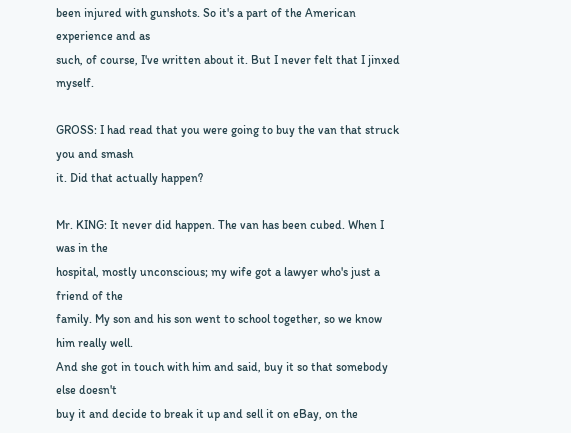been injured with gunshots. So it's a part of the American experience and as
such, of course, I've written about it. But I never felt that I jinxed myself.

GROSS: I had read that you were going to buy the van that struck you and smash
it. Did that actually happen?

Mr. KING: It never did happen. The van has been cubed. When I was in the
hospital, mostly unconscious; my wife got a lawyer who's just a friend of the
family. My son and his son went to school together, so we know him really well.
And she got in touch with him and said, buy it so that somebody else doesn't
buy it and decide to break it up and sell it on eBay, on the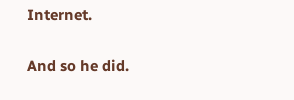Internet.

And so he did.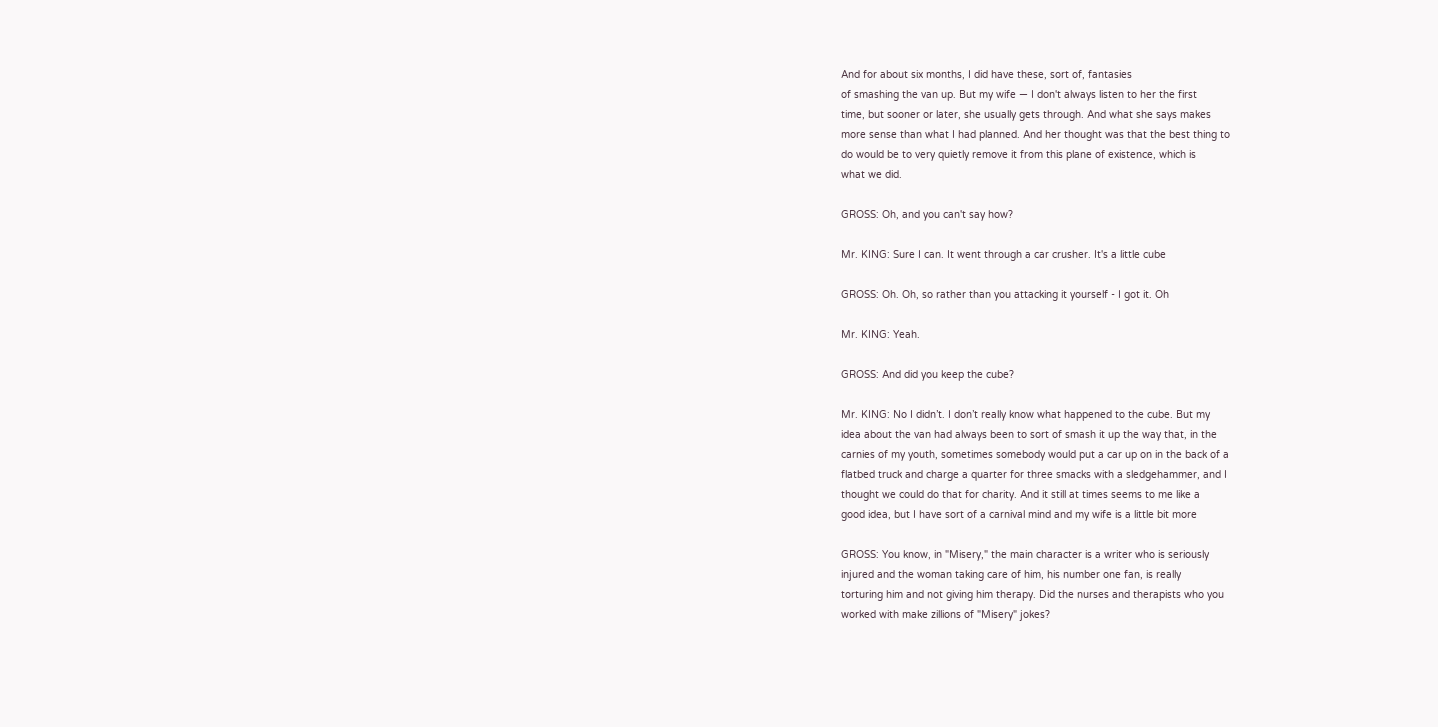And for about six months, I did have these, sort of, fantasies
of smashing the van up. But my wife — I don't always listen to her the first
time, but sooner or later, she usually gets through. And what she says makes
more sense than what I had planned. And her thought was that the best thing to
do would be to very quietly remove it from this plane of existence, which is
what we did.

GROSS: Oh, and you can't say how?

Mr. KING: Sure I can. It went through a car crusher. It's a little cube

GROSS: Oh. Oh, so rather than you attacking it yourself - I got it. Oh

Mr. KING: Yeah.

GROSS: And did you keep the cube?

Mr. KING: No I didn’t. I don’t really know what happened to the cube. But my
idea about the van had always been to sort of smash it up the way that, in the
carnies of my youth, sometimes somebody would put a car up on in the back of a
flatbed truck and charge a quarter for three smacks with a sledgehammer, and I
thought we could do that for charity. And it still at times seems to me like a
good idea, but I have sort of a carnival mind and my wife is a little bit more

GROSS: You know, in "Misery," the main character is a writer who is seriously
injured and the woman taking care of him, his number one fan, is really
torturing him and not giving him therapy. Did the nurses and therapists who you
worked with make zillions of "Misery" jokes?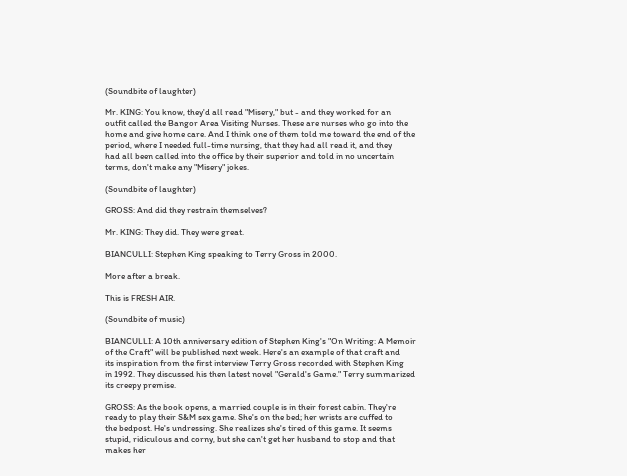(Soundbite of laughter)

Mr. KING: You know, they'd all read "Misery," but - and they worked for an
outfit called the Bangor Area Visiting Nurses. These are nurses who go into the
home and give home care. And I think one of them told me toward the end of the
period, where I needed full-time nursing, that they had all read it, and they
had all been called into the office by their superior and told in no uncertain
terms, don't make any "Misery" jokes.

(Soundbite of laughter)

GROSS: And did they restrain themselves?

Mr. KING: They did. They were great.

BIANCULLI: Stephen King speaking to Terry Gross in 2000.

More after a break.

This is FRESH AIR.

(Soundbite of music)

BIANCULLI: A 10th anniversary edition of Stephen King's "On Writing: A Memoir
of the Craft" will be published next week. Here's an example of that craft and
its inspiration from the first interview Terry Gross recorded with Stephen King
in 1992. They discussed his then latest novel "Gerald's Game." Terry summarized
its creepy premise.

GROSS: As the book opens, a married couple is in their forest cabin. They're
ready to play their S&M sex game. She's on the bed; her wrists are cuffed to
the bedpost. He's undressing. She realizes she's tired of this game. It seems
stupid, ridiculous and corny, but she can't get her husband to stop and that
makes her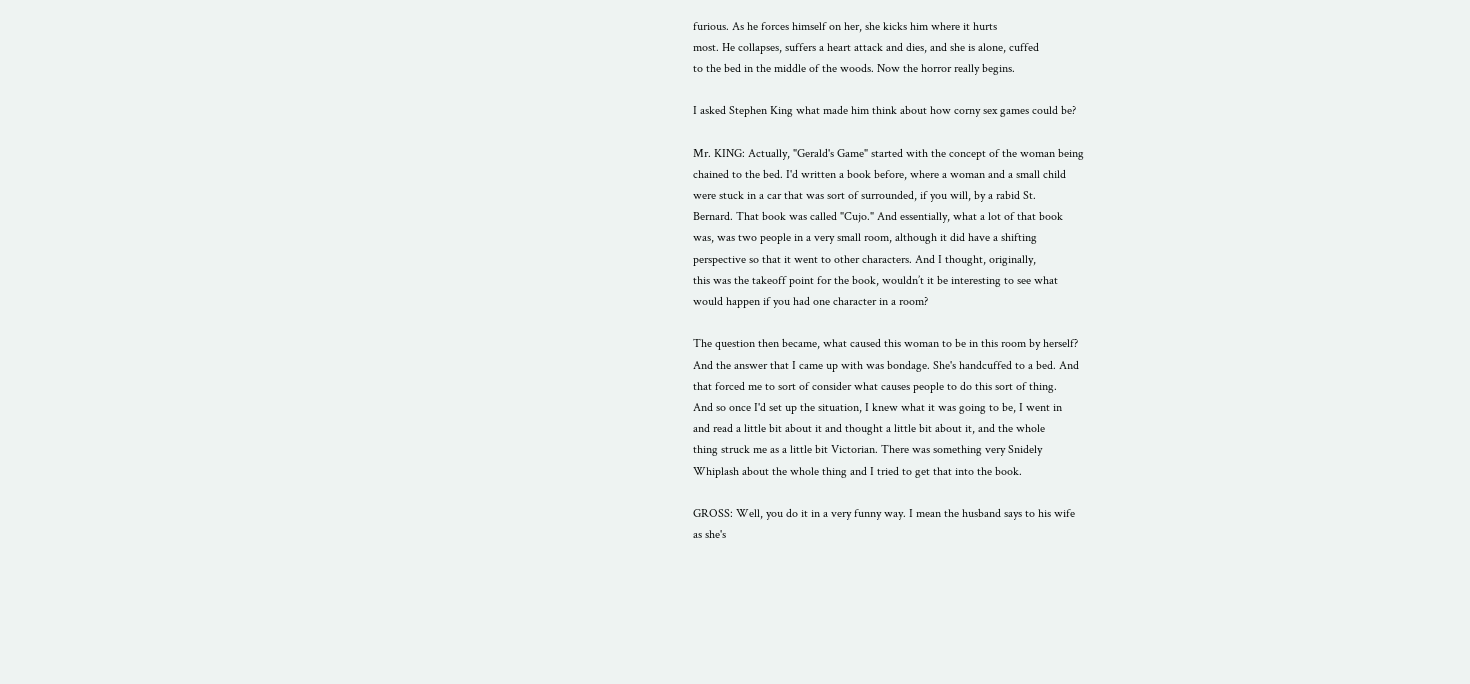furious. As he forces himself on her, she kicks him where it hurts
most. He collapses, suffers a heart attack and dies, and she is alone, cuffed
to the bed in the middle of the woods. Now the horror really begins.

I asked Stephen King what made him think about how corny sex games could be?

Mr. KING: Actually, "Gerald's Game" started with the concept of the woman being
chained to the bed. I'd written a book before, where a woman and a small child
were stuck in a car that was sort of surrounded, if you will, by a rabid St.
Bernard. That book was called "Cujo." And essentially, what a lot of that book
was, was two people in a very small room, although it did have a shifting
perspective so that it went to other characters. And I thought, originally,
this was the takeoff point for the book, wouldn’t it be interesting to see what
would happen if you had one character in a room?

The question then became, what caused this woman to be in this room by herself?
And the answer that I came up with was bondage. She's handcuffed to a bed. And
that forced me to sort of consider what causes people to do this sort of thing.
And so once I'd set up the situation, I knew what it was going to be, I went in
and read a little bit about it and thought a little bit about it, and the whole
thing struck me as a little bit Victorian. There was something very Snidely
Whiplash about the whole thing and I tried to get that into the book.

GROSS: Well, you do it in a very funny way. I mean the husband says to his wife
as she's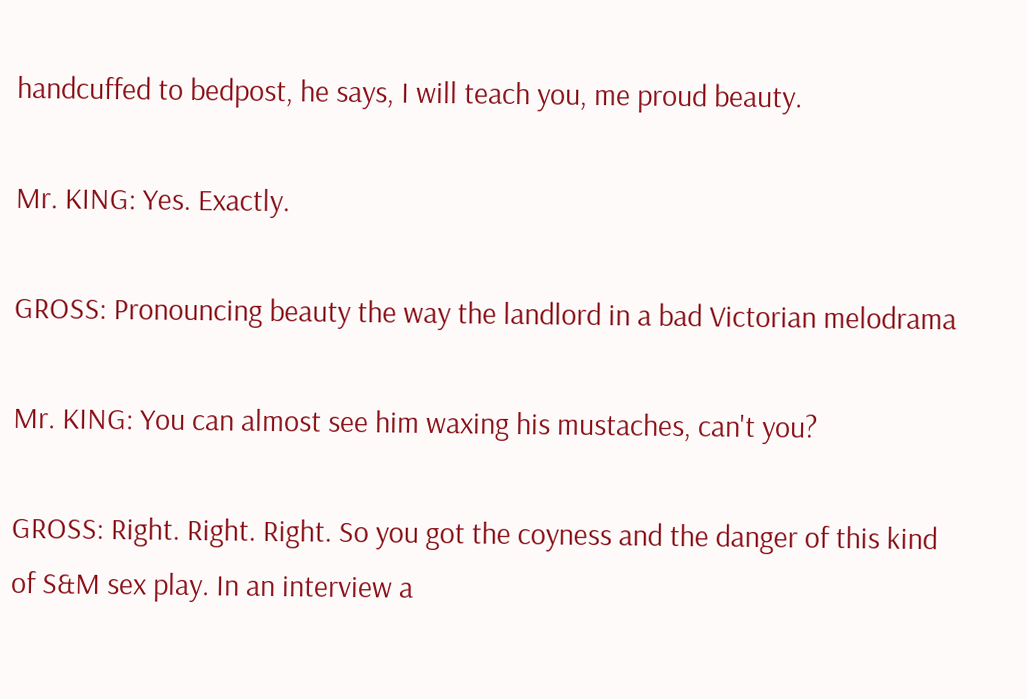handcuffed to bedpost, he says, I will teach you, me proud beauty.

Mr. KING: Yes. Exactly.

GROSS: Pronouncing beauty the way the landlord in a bad Victorian melodrama

Mr. KING: You can almost see him waxing his mustaches, can't you?

GROSS: Right. Right. Right. So you got the coyness and the danger of this kind
of S&M sex play. In an interview a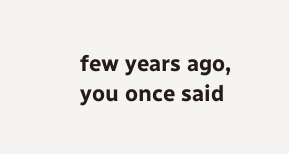few years ago, you once said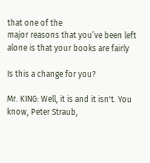that one of the
major reasons that you’ve been left alone is that your books are fairly

Is this a change for you?

Mr. KING: Well, it is and it isn't. You know, Peter Straub,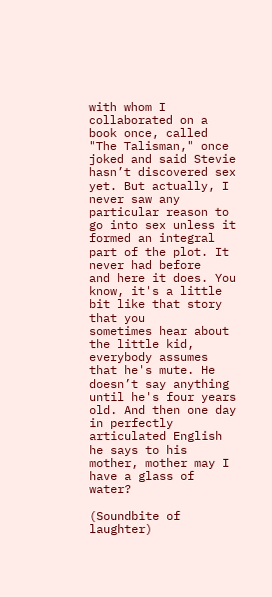with whom I
collaborated on a book once, called "The Talisman," once joked and said Stevie
hasn’t discovered sex yet. But actually, I never saw any particular reason to
go into sex unless it formed an integral part of the plot. It never had before
and here it does. You know, it's a little bit like that story that you
sometimes hear about the little kid, everybody assumes that he's mute. He
doesn’t say anything until he's four years old. And then one day in perfectly
articulated English he says to his mother, mother may I have a glass of water?

(Soundbite of laughter)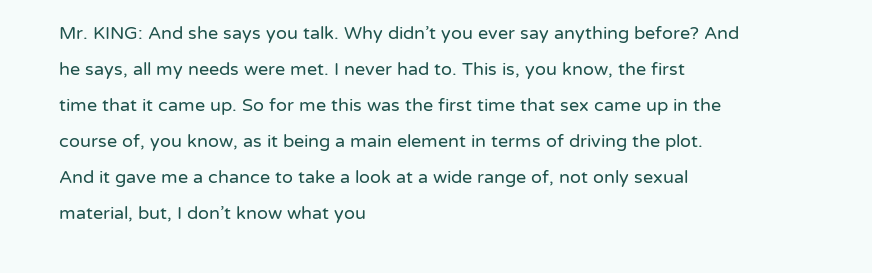Mr. KING: And she says you talk. Why didn’t you ever say anything before? And
he says, all my needs were met. I never had to. This is, you know, the first
time that it came up. So for me this was the first time that sex came up in the
course of, you know, as it being a main element in terms of driving the plot.
And it gave me a chance to take a look at a wide range of, not only sexual
material, but, I don’t know what you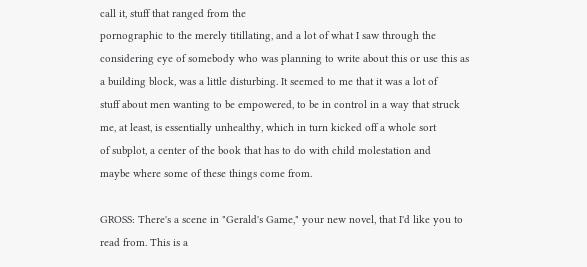call it, stuff that ranged from the
pornographic to the merely titillating, and a lot of what I saw through the
considering eye of somebody who was planning to write about this or use this as
a building block, was a little disturbing. It seemed to me that it was a lot of
stuff about men wanting to be empowered, to be in control in a way that struck
me, at least, is essentially unhealthy, which in turn kicked off a whole sort
of subplot, a center of the book that has to do with child molestation and
maybe where some of these things come from.

GROSS: There's a scene in "Gerald's Game," your new novel, that I'd like you to
read from. This is a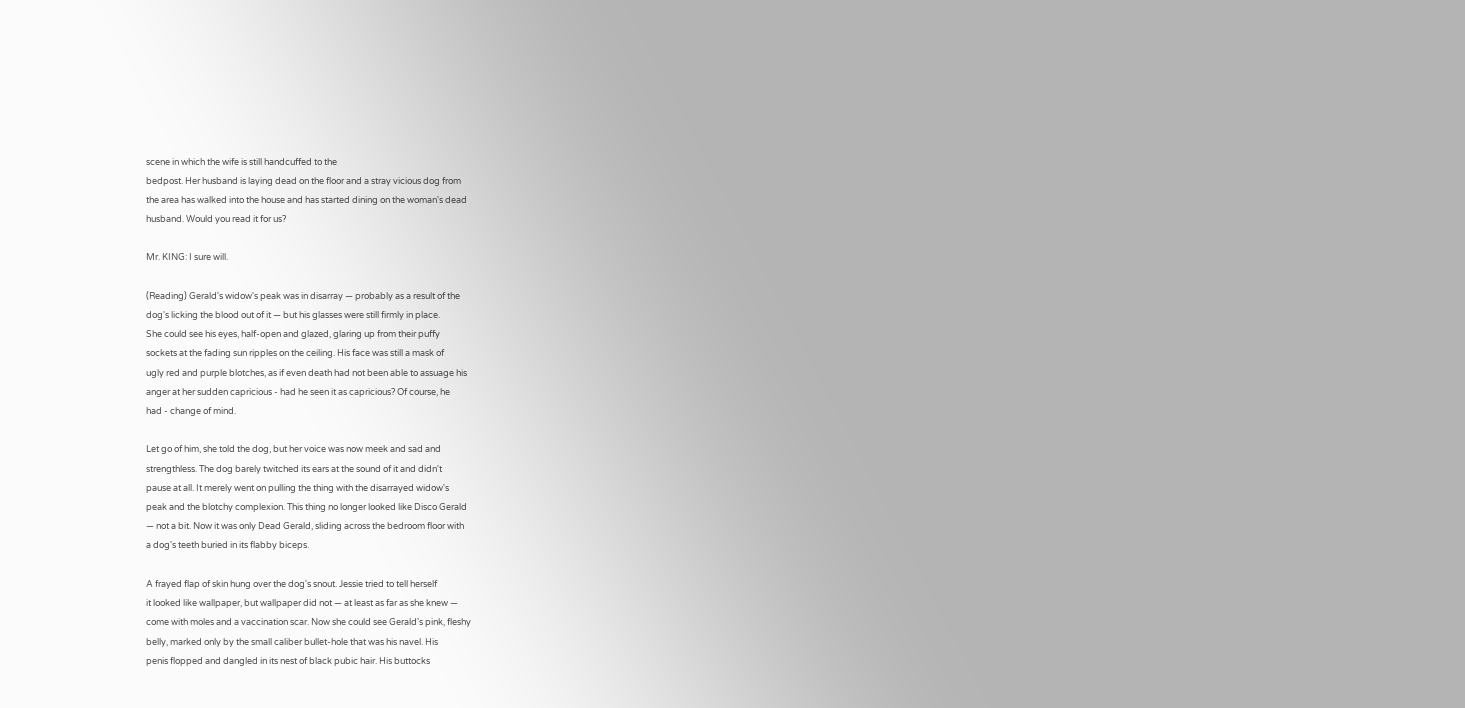scene in which the wife is still handcuffed to the
bedpost. Her husband is laying dead on the floor and a stray vicious dog from
the area has walked into the house and has started dining on the woman's dead
husband. Would you read it for us?

Mr. KING: I sure will.

(Reading) Gerald's widow's peak was in disarray — probably as a result of the
dog's licking the blood out of it — but his glasses were still firmly in place.
She could see his eyes, half-open and glazed, glaring up from their puffy
sockets at the fading sun ripples on the ceiling. His face was still a mask of
ugly red and purple blotches, as if even death had not been able to assuage his
anger at her sudden capricious - had he seen it as capricious? Of course, he
had - change of mind.

Let go of him, she told the dog, but her voice was now meek and sad and
strengthless. The dog barely twitched its ears at the sound of it and didn't
pause at all. It merely went on pulling the thing with the disarrayed widow's
peak and the blotchy complexion. This thing no longer looked like Disco Gerald
— not a bit. Now it was only Dead Gerald, sliding across the bedroom floor with
a dog's teeth buried in its flabby biceps.

A frayed flap of skin hung over the dog's snout. Jessie tried to tell herself
it looked like wallpaper, but wallpaper did not — at least as far as she knew —
come with moles and a vaccination scar. Now she could see Gerald's pink, fleshy
belly, marked only by the small caliber bullet-hole that was his navel. His
penis flopped and dangled in its nest of black pubic hair. His buttocks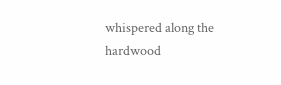whispered along the hardwood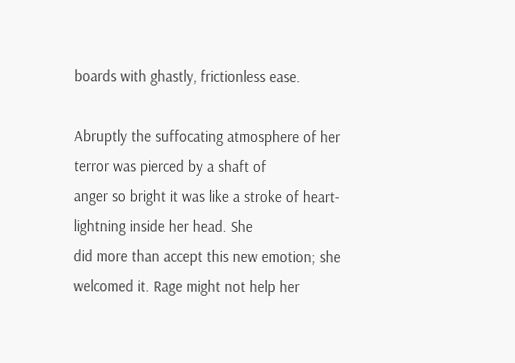boards with ghastly, frictionless ease.

Abruptly the suffocating atmosphere of her terror was pierced by a shaft of
anger so bright it was like a stroke of heart-lightning inside her head. She
did more than accept this new emotion; she welcomed it. Rage might not help her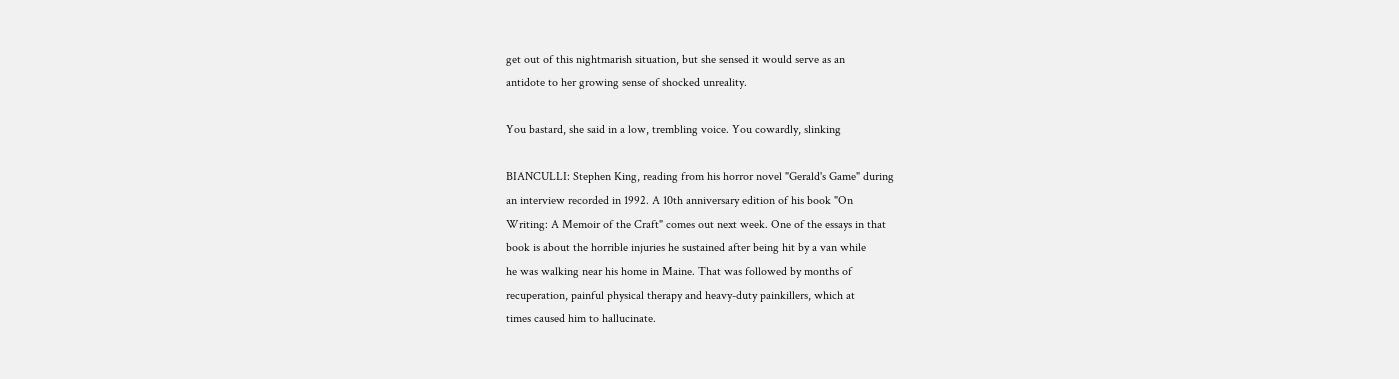get out of this nightmarish situation, but she sensed it would serve as an
antidote to her growing sense of shocked unreality.

You bastard, she said in a low, trembling voice. You cowardly, slinking

BIANCULLI: Stephen King, reading from his horror novel "Gerald's Game" during
an interview recorded in 1992. A 10th anniversary edition of his book "On
Writing: A Memoir of the Craft" comes out next week. One of the essays in that
book is about the horrible injuries he sustained after being hit by a van while
he was walking near his home in Maine. That was followed by months of
recuperation, painful physical therapy and heavy-duty painkillers, which at
times caused him to hallucinate.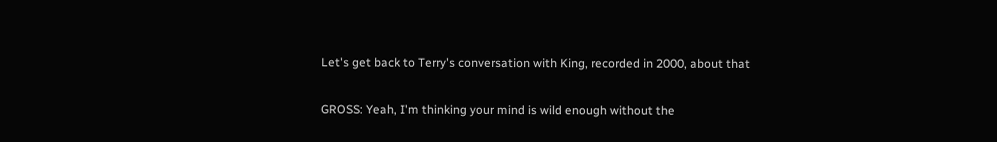Let's get back to Terry's conversation with King, recorded in 2000, about that

GROSS: Yeah, I'm thinking your mind is wild enough without the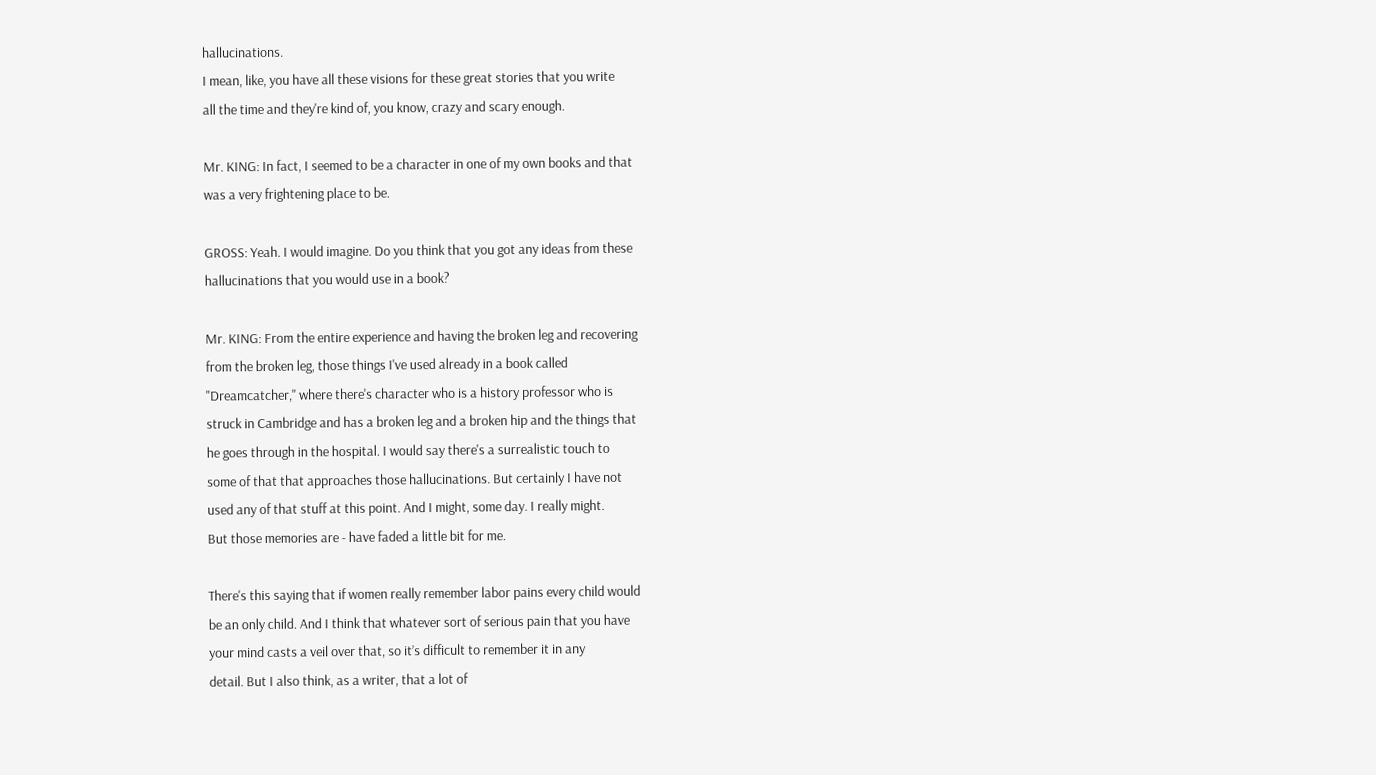hallucinations.
I mean, like, you have all these visions for these great stories that you write
all the time and they're kind of, you know, crazy and scary enough.

Mr. KING: In fact, I seemed to be a character in one of my own books and that
was a very frightening place to be.

GROSS: Yeah. I would imagine. Do you think that you got any ideas from these
hallucinations that you would use in a book?

Mr. KING: From the entire experience and having the broken leg and recovering
from the broken leg, those things I've used already in a book called
"Dreamcatcher," where there's character who is a history professor who is
struck in Cambridge and has a broken leg and a broken hip and the things that
he goes through in the hospital. I would say there's a surrealistic touch to
some of that that approaches those hallucinations. But certainly I have not
used any of that stuff at this point. And I might, some day. I really might.
But those memories are - have faded a little bit for me.

There's this saying that if women really remember labor pains every child would
be an only child. And I think that whatever sort of serious pain that you have
your mind casts a veil over that, so it’s difficult to remember it in any
detail. But I also think, as a writer, that a lot of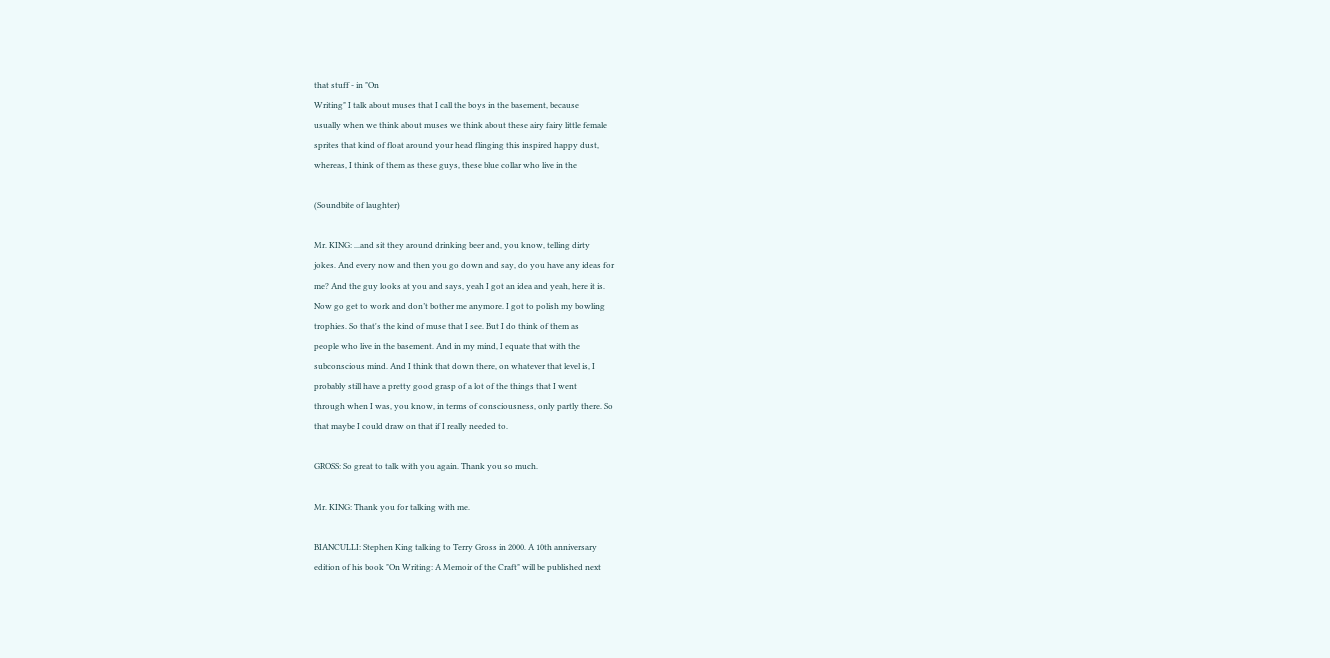that stuff - in "On
Writing" I talk about muses that I call the boys in the basement, because
usually when we think about muses we think about these airy fairy little female
sprites that kind of float around your head flinging this inspired happy dust,
whereas, I think of them as these guys, these blue collar who live in the

(Soundbite of laughter)

Mr. KING: ...and sit they around drinking beer and, you know, telling dirty
jokes. And every now and then you go down and say, do you have any ideas for
me? And the guy looks at you and says, yeah I got an idea and yeah, here it is.
Now go get to work and don’t bother me anymore. I got to polish my bowling
trophies. So that's the kind of muse that I see. But I do think of them as
people who live in the basement. And in my mind, I equate that with the
subconscious mind. And I think that down there, on whatever that level is, I
probably still have a pretty good grasp of a lot of the things that I went
through when I was, you know, in terms of consciousness, only partly there. So
that maybe I could draw on that if I really needed to.

GROSS: So great to talk with you again. Thank you so much.

Mr. KING: Thank you for talking with me.

BIANCULLI: Stephen King talking to Terry Gross in 2000. A 10th anniversary
edition of his book "On Writing: A Memoir of the Craft" will be published next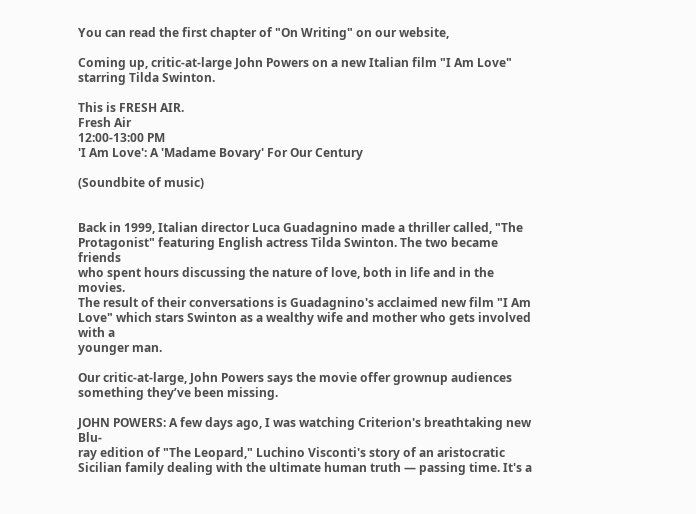You can read the first chapter of "On Writing" on our website,

Coming up, critic-at-large John Powers on a new Italian film "I Am Love"
starring Tilda Swinton.

This is FRESH AIR.
Fresh Air
12:00-13:00 PM
'I Am Love': A 'Madame Bovary' For Our Century

(Soundbite of music)


Back in 1999, Italian director Luca Guadagnino made a thriller called, "The
Protagonist" featuring English actress Tilda Swinton. The two became friends
who spent hours discussing the nature of love, both in life and in the movies.
The result of their conversations is Guadagnino's acclaimed new film "I Am
Love" which stars Swinton as a wealthy wife and mother who gets involved with a
younger man.

Our critic-at-large, John Powers says the movie offer grownup audiences
something they’ve been missing.

JOHN POWERS: A few days ago, I was watching Criterion's breathtaking new Blu-
ray edition of "The Leopard," Luchino Visconti's story of an aristocratic
Sicilian family dealing with the ultimate human truth — passing time. It's a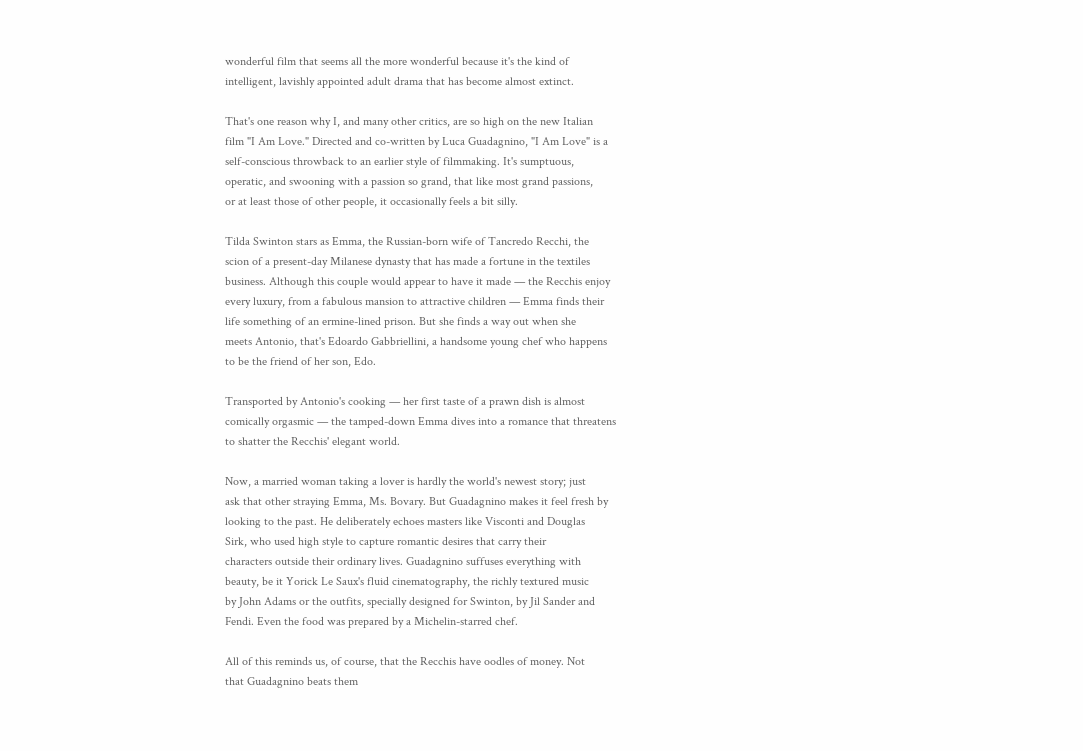wonderful film that seems all the more wonderful because it's the kind of
intelligent, lavishly appointed adult drama that has become almost extinct.

That's one reason why I, and many other critics, are so high on the new Italian
film "I Am Love." Directed and co-written by Luca Guadagnino, "I Am Love" is a
self-conscious throwback to an earlier style of filmmaking. It's sumptuous,
operatic, and swooning with a passion so grand, that like most grand passions,
or at least those of other people, it occasionally feels a bit silly.

Tilda Swinton stars as Emma, the Russian-born wife of Tancredo Recchi, the
scion of a present-day Milanese dynasty that has made a fortune in the textiles
business. Although this couple would appear to have it made — the Recchis enjoy
every luxury, from a fabulous mansion to attractive children — Emma finds their
life something of an ermine-lined prison. But she finds a way out when she
meets Antonio, that's Edoardo Gabbriellini, a handsome young chef who happens
to be the friend of her son, Edo.

Transported by Antonio's cooking — her first taste of a prawn dish is almost
comically orgasmic — the tamped-down Emma dives into a romance that threatens
to shatter the Recchis' elegant world.

Now, a married woman taking a lover is hardly the world's newest story; just
ask that other straying Emma, Ms. Bovary. But Guadagnino makes it feel fresh by
looking to the past. He deliberately echoes masters like Visconti and Douglas
Sirk, who used high style to capture romantic desires that carry their
characters outside their ordinary lives. Guadagnino suffuses everything with
beauty, be it Yorick Le Saux's fluid cinematography, the richly textured music
by John Adams or the outfits, specially designed for Swinton, by Jil Sander and
Fendi. Even the food was prepared by a Michelin-starred chef.

All of this reminds us, of course, that the Recchis have oodles of money. Not
that Guadagnino beats them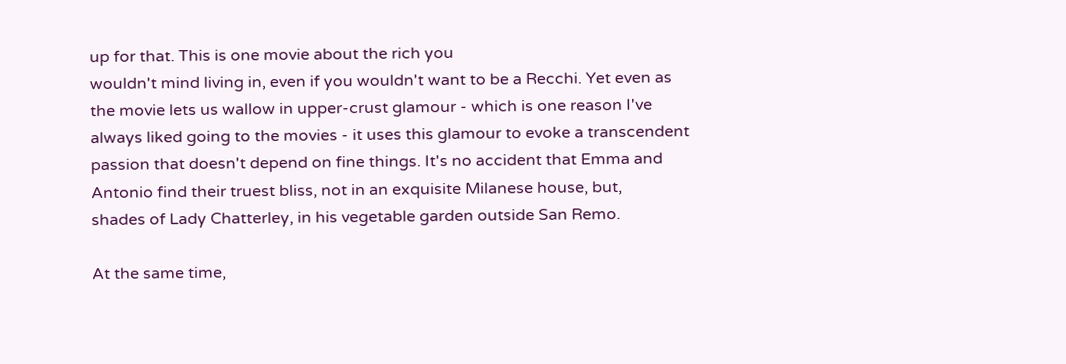up for that. This is one movie about the rich you
wouldn't mind living in, even if you wouldn't want to be a Recchi. Yet even as
the movie lets us wallow in upper-crust glamour - which is one reason I've
always liked going to the movies - it uses this glamour to evoke a transcendent
passion that doesn't depend on fine things. It's no accident that Emma and
Antonio find their truest bliss, not in an exquisite Milanese house, but,
shades of Lady Chatterley, in his vegetable garden outside San Remo.

At the same time,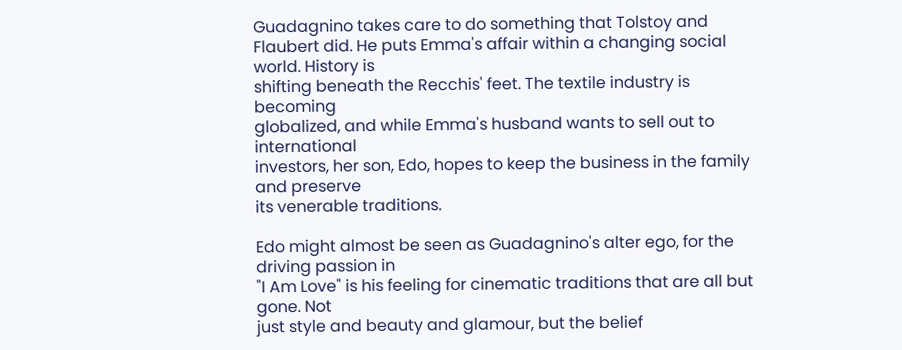Guadagnino takes care to do something that Tolstoy and
Flaubert did. He puts Emma's affair within a changing social world. History is
shifting beneath the Recchis' feet. The textile industry is becoming
globalized, and while Emma's husband wants to sell out to international
investors, her son, Edo, hopes to keep the business in the family and preserve
its venerable traditions.

Edo might almost be seen as Guadagnino's alter ego, for the driving passion in
"I Am Love" is his feeling for cinematic traditions that are all but gone. Not
just style and beauty and glamour, but the belief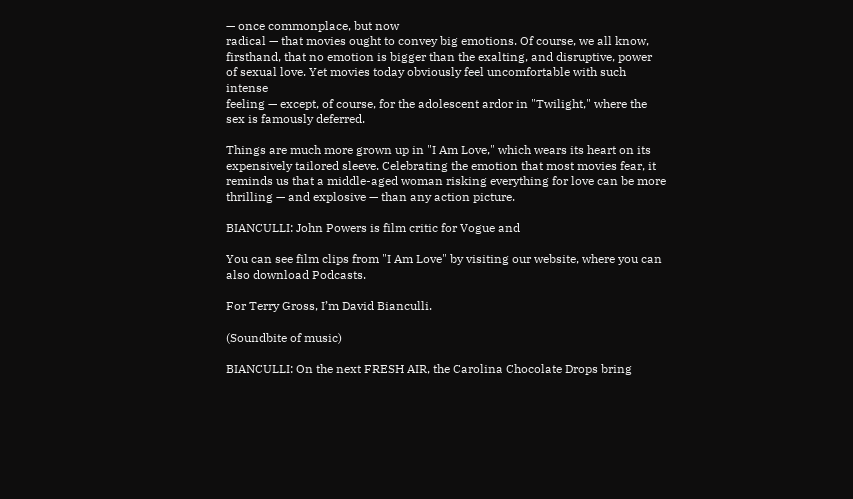— once commonplace, but now
radical — that movies ought to convey big emotions. Of course, we all know,
firsthand, that no emotion is bigger than the exalting, and disruptive, power
of sexual love. Yet movies today obviously feel uncomfortable with such intense
feeling — except, of course, for the adolescent ardor in "Twilight," where the
sex is famously deferred.

Things are much more grown up in "I Am Love," which wears its heart on its
expensively tailored sleeve. Celebrating the emotion that most movies fear, it
reminds us that a middle-aged woman risking everything for love can be more
thrilling — and explosive — than any action picture.

BIANCULLI: John Powers is film critic for Vogue and

You can see film clips from "I Am Love" by visiting our website, where you can also download Podcasts.

For Terry Gross, I’m David Bianculli.

(Soundbite of music)

BIANCULLI: On the next FRESH AIR, the Carolina Chocolate Drops bring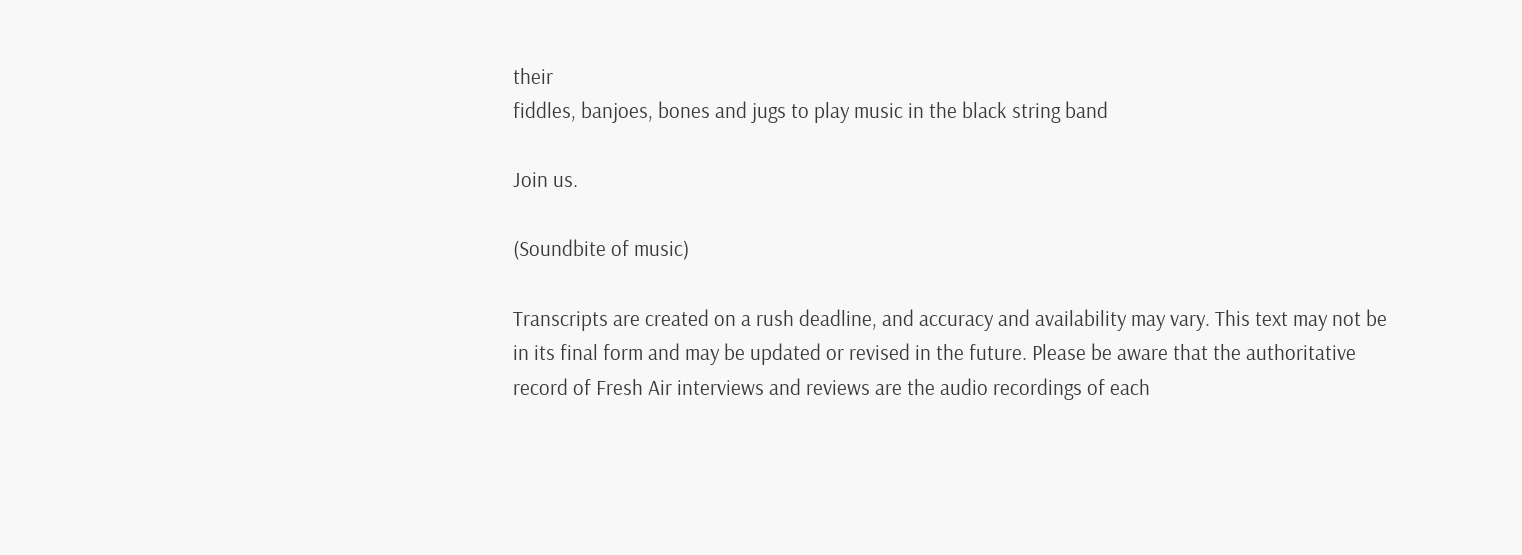their
fiddles, banjoes, bones and jugs to play music in the black string band

Join us.

(Soundbite of music)

Transcripts are created on a rush deadline, and accuracy and availability may vary. This text may not be in its final form and may be updated or revised in the future. Please be aware that the authoritative record of Fresh Air interviews and reviews are the audio recordings of each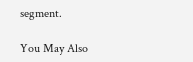segment.

You May Also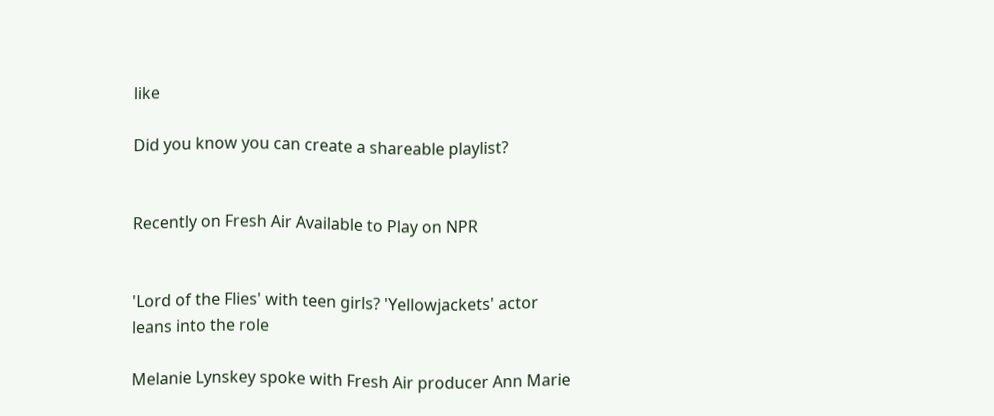like

Did you know you can create a shareable playlist?


Recently on Fresh Air Available to Play on NPR


'Lord of the Flies' with teen girls? 'Yellowjackets' actor leans into the role

Melanie Lynskey spoke with Fresh Air producer Ann Marie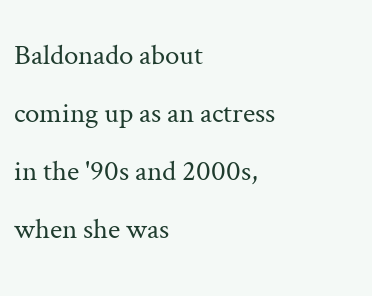Baldonado about coming up as an actress in the '90s and 2000s, when she was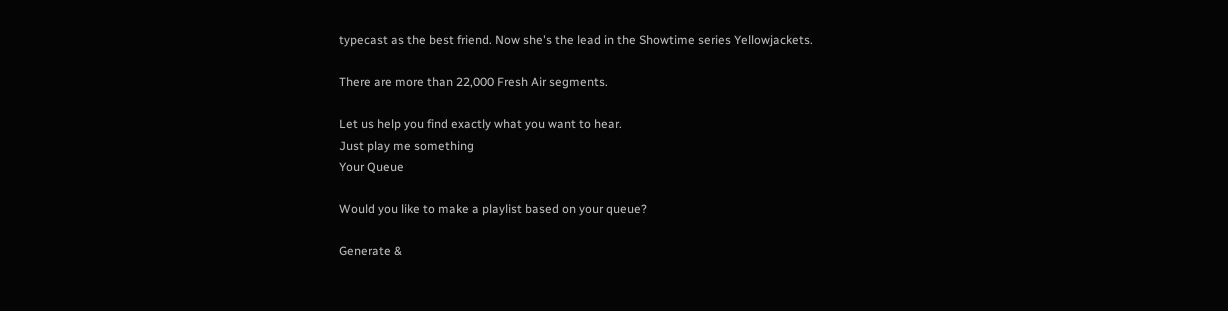typecast as the best friend. Now she's the lead in the Showtime series Yellowjackets.

There are more than 22,000 Fresh Air segments.

Let us help you find exactly what you want to hear.
Just play me something
Your Queue

Would you like to make a playlist based on your queue?

Generate &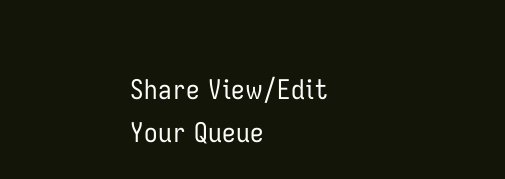Share View/Edit Your Queue